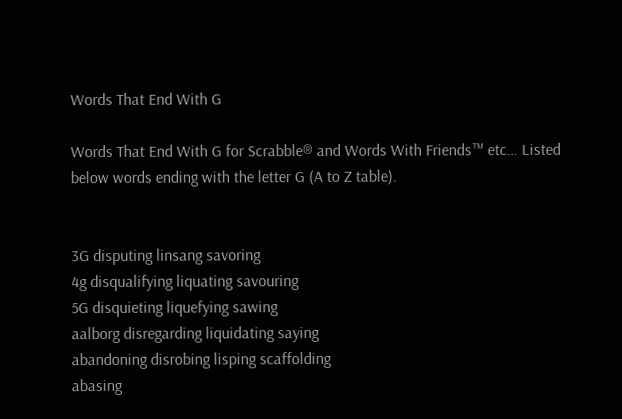Words That End With G

Words That End With G for Scrabble® and Words With Friends™ etc… Listed below words ending with the letter G (A to Z table).


3G disputing linsang savoring
4g disqualifying liquating savouring
5G disquieting liquefying sawing
aalborg disregarding liquidating saying
abandoning disrobing lisping scaffolding
abasing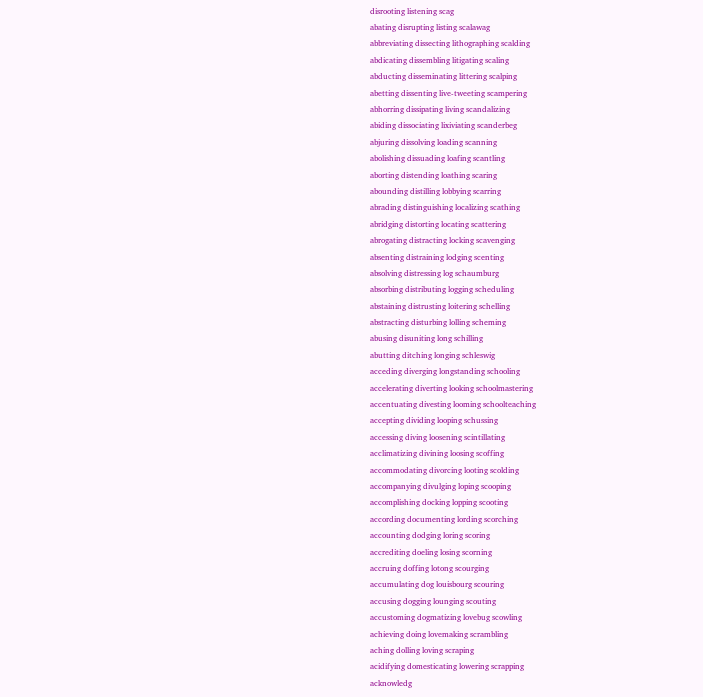disrooting listening scag
abating disrupting listing scalawag
abbreviating dissecting lithographing scalding
abdicating dissembling litigating scaling
abducting disseminating littering scalping
abetting dissenting live-tweeting scampering
abhorring dissipating living scandalizing
abiding dissociating lixiviating scanderbeg
abjuring dissolving loading scanning
abolishing dissuading loafing scantling
aborting distending loathing scaring
abounding distilling lobbying scarring
abrading distinguishing localizing scathing
abridging distorting locating scattering
abrogating distracting locking scavenging
absenting distraining lodging scenting
absolving distressing log schaumburg
absorbing distributing logging scheduling
abstaining distrusting loitering schelling
abstracting disturbing lolling scheming
abusing disuniting long schilling
abutting ditching longing schleswig
acceding diverging longstanding schooling
accelerating diverting looking schoolmastering
accentuating divesting looming schoolteaching
accepting dividing looping schussing
accessing diving loosening scintillating
acclimatizing divining loosing scoffing
accommodating divorcing looting scolding
accompanying divulging loping scooping
accomplishing docking lopping scooting
according documenting lording scorching
accounting dodging loring scoring
accrediting doeling losing scorning
accruing doffing lotong scourging
accumulating dog louisbourg scouring
accusing dogging lounging scouting
accustoming dogmatizing lovebug scowling
achieving doing lovemaking scrambling
aching dolling loving scraping
acidifying domesticating lowering scrapping
acknowledg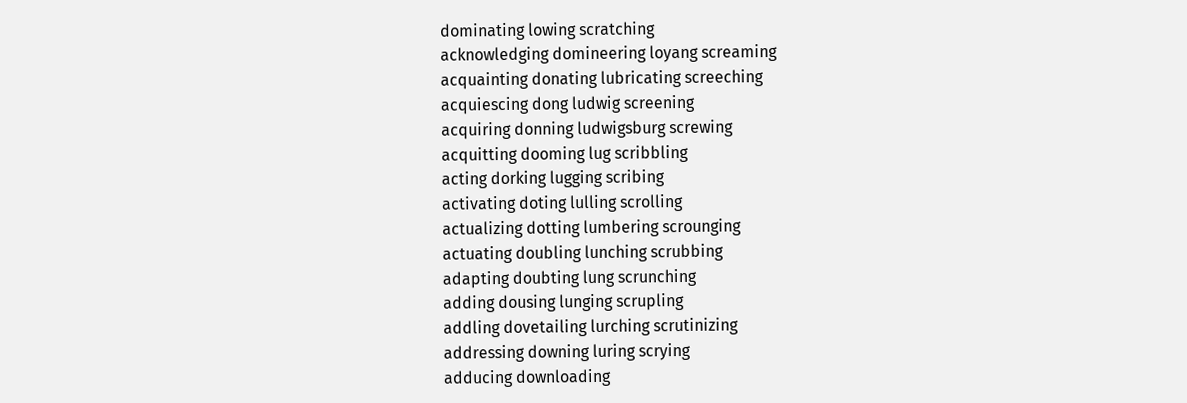dominating lowing scratching
acknowledging domineering loyang screaming
acquainting donating lubricating screeching
acquiescing dong ludwig screening
acquiring donning ludwigsburg screwing
acquitting dooming lug scribbling
acting dorking lugging scribing
activating doting lulling scrolling
actualizing dotting lumbering scrounging
actuating doubling lunching scrubbing
adapting doubting lung scrunching
adding dousing lunging scrupling
addling dovetailing lurching scrutinizing
addressing downing luring scrying
adducing downloading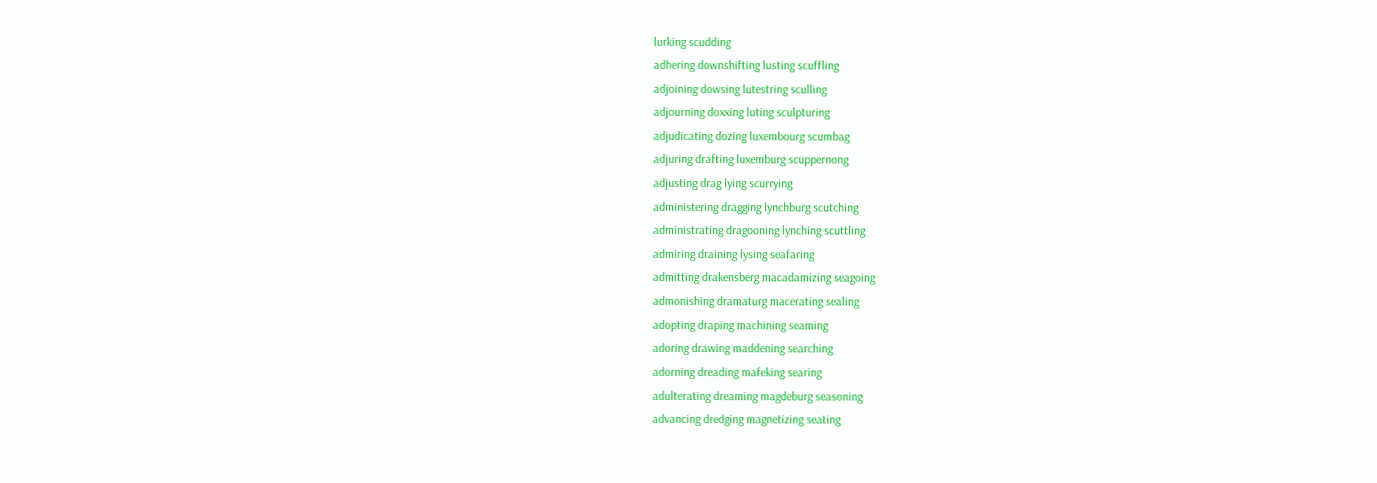lurking scudding
adhering downshifting lusting scuffling
adjoining dowsing lutestring sculling
adjourning doxxing luting sculpturing
adjudicating dozing luxembourg scumbag
adjuring drafting luxemburg scuppernong
adjusting drag lying scurrying
administering dragging lynchburg scutching
administrating dragooning lynching scuttling
admiring draining lysing seafaring
admitting drakensberg macadamizing seagoing
admonishing dramaturg macerating sealing
adopting draping machining seaming
adoring drawing maddening searching
adorning dreading mafeking searing
adulterating dreaming magdeburg seasoning
advancing dredging magnetizing seating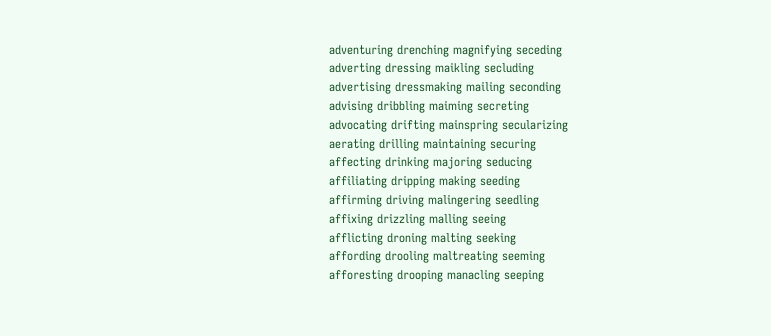adventuring drenching magnifying seceding
adverting dressing maikling secluding
advertising dressmaking mailing seconding
advising dribbling maiming secreting
advocating drifting mainspring secularizing
aerating drilling maintaining securing
affecting drinking majoring seducing
affiliating dripping making seeding
affirming driving malingering seedling
affixing drizzling malling seeing
afflicting droning malting seeking
affording drooling maltreating seeming
afforesting drooping manacling seeping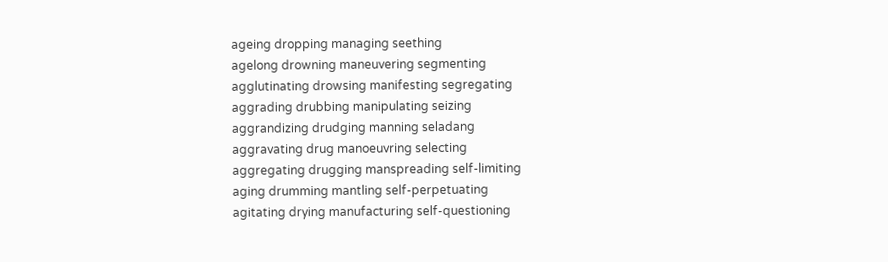ageing dropping managing seething
agelong drowning maneuvering segmenting
agglutinating drowsing manifesting segregating
aggrading drubbing manipulating seizing
aggrandizing drudging manning seladang
aggravating drug manoeuvring selecting
aggregating drugging manspreading self-limiting
aging drumming mantling self-perpetuating
agitating drying manufacturing self-questioning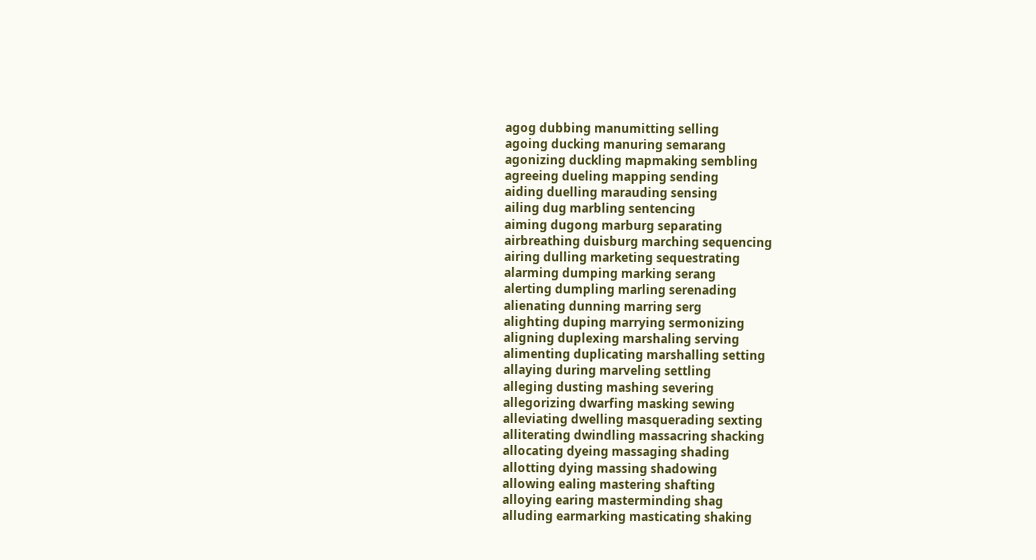agog dubbing manumitting selling
agoing ducking manuring semarang
agonizing duckling mapmaking sembling
agreeing dueling mapping sending
aiding duelling marauding sensing
ailing dug marbling sentencing
aiming dugong marburg separating
airbreathing duisburg marching sequencing
airing dulling marketing sequestrating
alarming dumping marking serang
alerting dumpling marling serenading
alienating dunning marring serg
alighting duping marrying sermonizing
aligning duplexing marshaling serving
alimenting duplicating marshalling setting
allaying during marveling settling
alleging dusting mashing severing
allegorizing dwarfing masking sewing
alleviating dwelling masquerading sexting
alliterating dwindling massacring shacking
allocating dyeing massaging shading
allotting dying massing shadowing
allowing ealing mastering shafting
alloying earing masterminding shag
alluding earmarking masticating shaking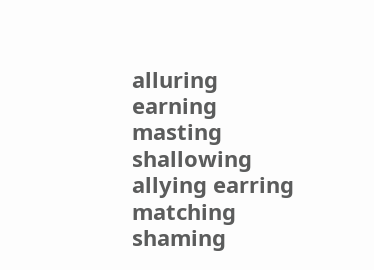alluring earning masting shallowing
allying earring matching shaming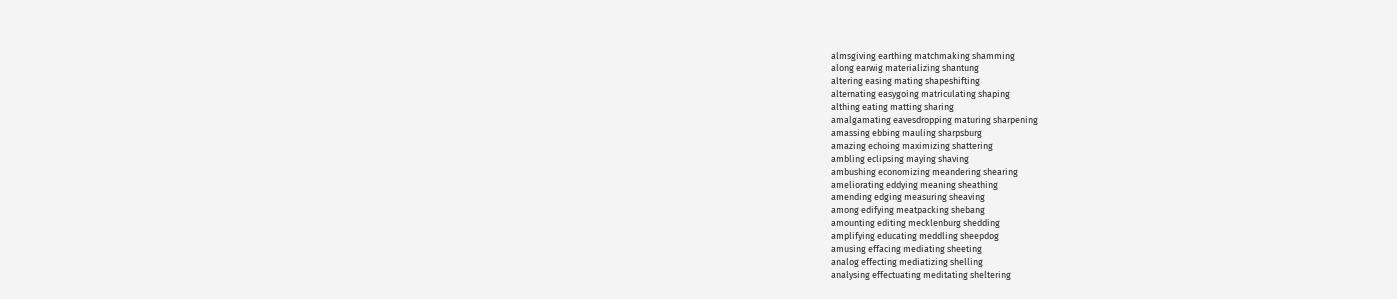almsgiving earthing matchmaking shamming
along earwig materializing shantung
altering easing mating shapeshifting
alternating easygoing matriculating shaping
althing eating matting sharing
amalgamating eavesdropping maturing sharpening
amassing ebbing mauling sharpsburg
amazing echoing maximizing shattering
ambling eclipsing maying shaving
ambushing economizing meandering shearing
ameliorating eddying meaning sheathing
amending edging measuring sheaving
among edifying meatpacking shebang
amounting editing mecklenburg shedding
amplifying educating meddling sheepdog
amusing effacing mediating sheeting
analog effecting mediatizing shelling
analysing effectuating meditating sheltering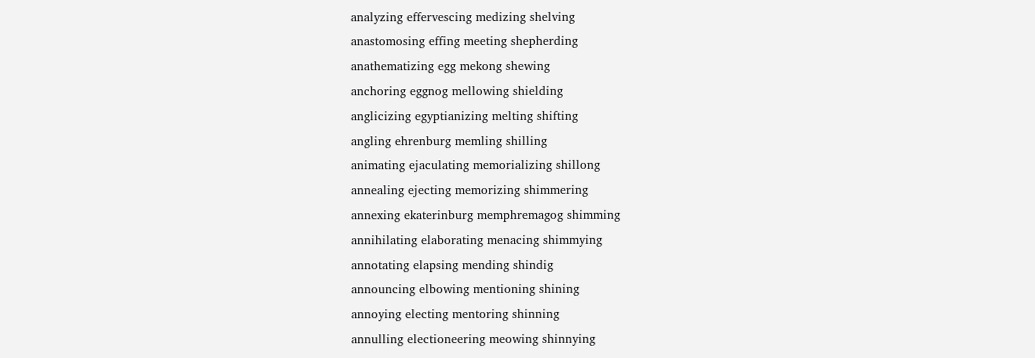analyzing effervescing medizing shelving
anastomosing effing meeting shepherding
anathematizing egg mekong shewing
anchoring eggnog mellowing shielding
anglicizing egyptianizing melting shifting
angling ehrenburg memling shilling
animating ejaculating memorializing shillong
annealing ejecting memorizing shimmering
annexing ekaterinburg memphremagog shimming
annihilating elaborating menacing shimmying
annotating elapsing mending shindig
announcing elbowing mentioning shining
annoying electing mentoring shinning
annulling electioneering meowing shinnying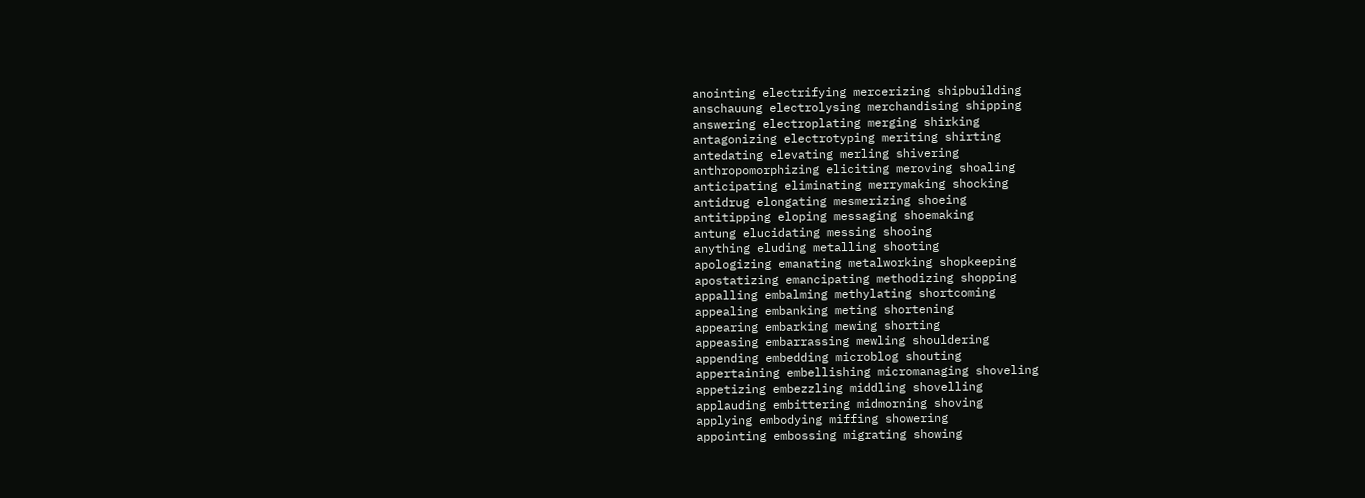anointing electrifying mercerizing shipbuilding
anschauung electrolysing merchandising shipping
answering electroplating merging shirking
antagonizing electrotyping meriting shirting
antedating elevating merling shivering
anthropomorphizing eliciting meroving shoaling
anticipating eliminating merrymaking shocking
antidrug elongating mesmerizing shoeing
antitipping eloping messaging shoemaking
antung elucidating messing shooing
anything eluding metalling shooting
apologizing emanating metalworking shopkeeping
apostatizing emancipating methodizing shopping
appalling embalming methylating shortcoming
appealing embanking meting shortening
appearing embarking mewing shorting
appeasing embarrassing mewling shouldering
appending embedding microblog shouting
appertaining embellishing micromanaging shoveling
appetizing embezzling middling shovelling
applauding embittering midmorning shoving
applying embodying miffing showering
appointing embossing migrating showing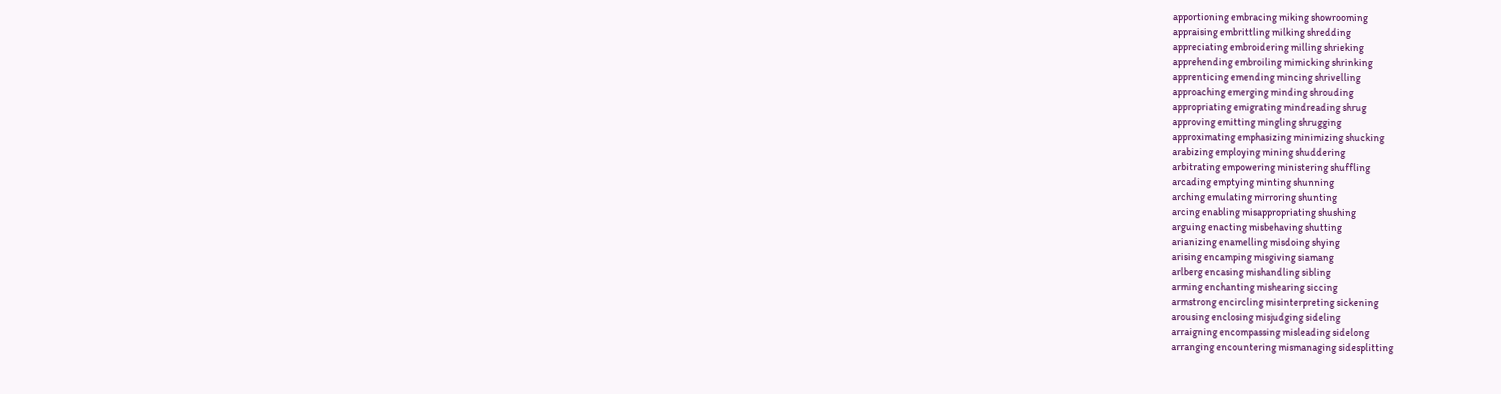apportioning embracing miking showrooming
appraising embrittling milking shredding
appreciating embroidering milling shrieking
apprehending embroiling mimicking shrinking
apprenticing emending mincing shrivelling
approaching emerging minding shrouding
appropriating emigrating mindreading shrug
approving emitting mingling shrugging
approximating emphasizing minimizing shucking
arabizing employing mining shuddering
arbitrating empowering ministering shuffling
arcading emptying minting shunning
arching emulating mirroring shunting
arcing enabling misappropriating shushing
arguing enacting misbehaving shutting
arianizing enamelling misdoing shying
arising encamping misgiving siamang
arlberg encasing mishandling sibling
arming enchanting mishearing siccing
armstrong encircling misinterpreting sickening
arousing enclosing misjudging sideling
arraigning encompassing misleading sidelong
arranging encountering mismanaging sidesplitting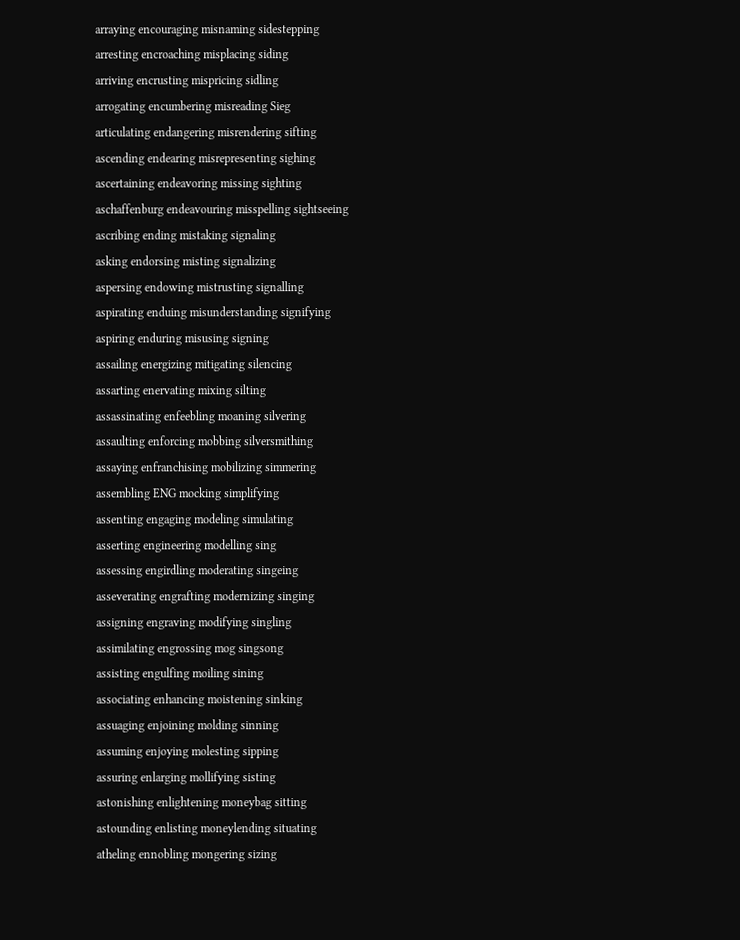arraying encouraging misnaming sidestepping
arresting encroaching misplacing siding
arriving encrusting mispricing sidling
arrogating encumbering misreading Sieg
articulating endangering misrendering sifting
ascending endearing misrepresenting sighing
ascertaining endeavoring missing sighting
aschaffenburg endeavouring misspelling sightseeing
ascribing ending mistaking signaling
asking endorsing misting signalizing
aspersing endowing mistrusting signalling
aspirating enduing misunderstanding signifying
aspiring enduring misusing signing
assailing energizing mitigating silencing
assarting enervating mixing silting
assassinating enfeebling moaning silvering
assaulting enforcing mobbing silversmithing
assaying enfranchising mobilizing simmering
assembling ENG mocking simplifying
assenting engaging modeling simulating
asserting engineering modelling sing
assessing engirdling moderating singeing
asseverating engrafting modernizing singing
assigning engraving modifying singling
assimilating engrossing mog singsong
assisting engulfing moiling sining
associating enhancing moistening sinking
assuaging enjoining molding sinning
assuming enjoying molesting sipping
assuring enlarging mollifying sisting
astonishing enlightening moneybag sitting
astounding enlisting moneylending situating
atheling ennobling mongering sizing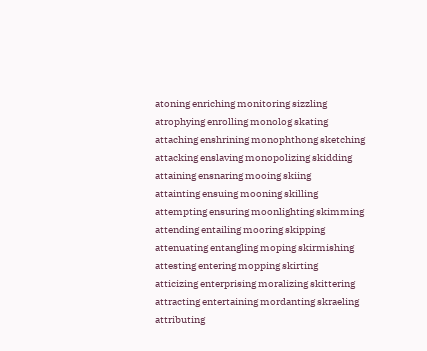atoning enriching monitoring sizzling
atrophying enrolling monolog skating
attaching enshrining monophthong sketching
attacking enslaving monopolizing skidding
attaining ensnaring mooing skiing
attainting ensuing mooning skilling
attempting ensuring moonlighting skimming
attending entailing mooring skipping
attenuating entangling moping skirmishing
attesting entering mopping skirting
atticizing enterprising moralizing skittering
attracting entertaining mordanting skraeling
attributing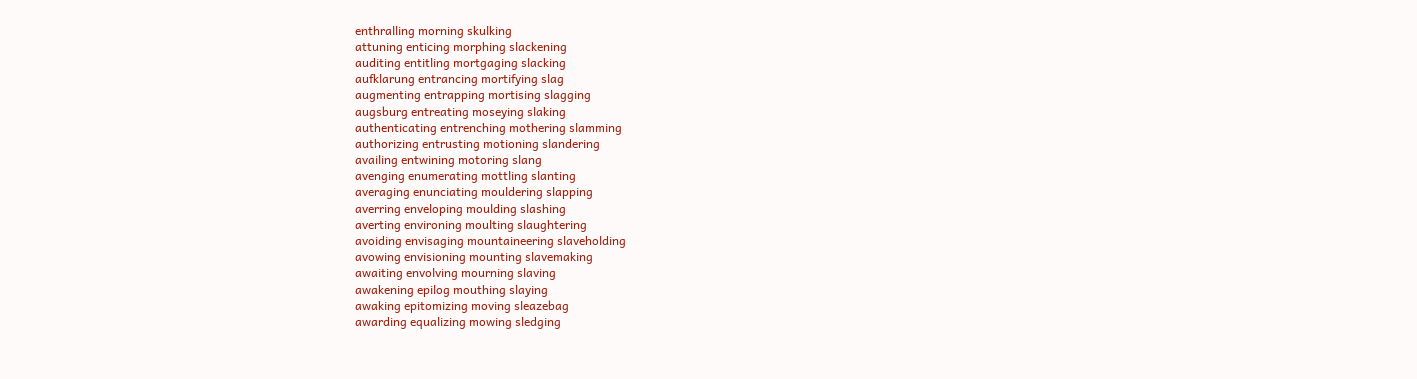enthralling morning skulking
attuning enticing morphing slackening
auditing entitling mortgaging slacking
aufklarung entrancing mortifying slag
augmenting entrapping mortising slagging
augsburg entreating moseying slaking
authenticating entrenching mothering slamming
authorizing entrusting motioning slandering
availing entwining motoring slang
avenging enumerating mottling slanting
averaging enunciating mouldering slapping
averring enveloping moulding slashing
averting environing moulting slaughtering
avoiding envisaging mountaineering slaveholding
avowing envisioning mounting slavemaking
awaiting envolving mourning slaving
awakening epilog mouthing slaying
awaking epitomizing moving sleazebag
awarding equalizing mowing sledging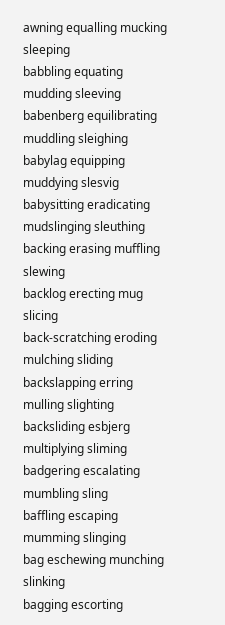awning equalling mucking sleeping
babbling equating mudding sleeving
babenberg equilibrating muddling sleighing
babylag equipping muddying slesvig
babysitting eradicating mudslinging sleuthing
backing erasing muffling slewing
backlog erecting mug slicing
back-scratching eroding mulching sliding
backslapping erring mulling slighting
backsliding esbjerg multiplying sliming
badgering escalating mumbling sling
baffling escaping mumming slinging
bag eschewing munching slinking
bagging escorting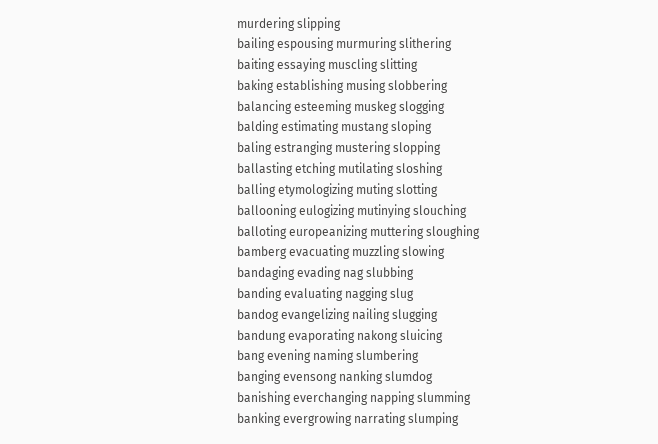murdering slipping
bailing espousing murmuring slithering
baiting essaying muscling slitting
baking establishing musing slobbering
balancing esteeming muskeg slogging
balding estimating mustang sloping
baling estranging mustering slopping
ballasting etching mutilating sloshing
balling etymologizing muting slotting
ballooning eulogizing mutinying slouching
balloting europeanizing muttering sloughing
bamberg evacuating muzzling slowing
bandaging evading nag slubbing
banding evaluating nagging slug
bandog evangelizing nailing slugging
bandung evaporating nakong sluicing
bang evening naming slumbering
banging evensong nanking slumdog
banishing everchanging napping slumming
banking evergrowing narrating slumping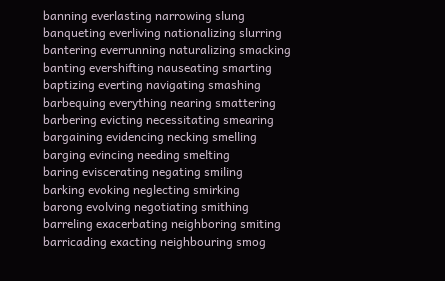banning everlasting narrowing slung
banqueting everliving nationalizing slurring
bantering everrunning naturalizing smacking
banting evershifting nauseating smarting
baptizing everting navigating smashing
barbequing everything nearing smattering
barbering evicting necessitating smearing
bargaining evidencing necking smelling
barging evincing needing smelting
baring eviscerating negating smiling
barking evoking neglecting smirking
barong evolving negotiating smithing
barreling exacerbating neighboring smiting
barricading exacting neighbouring smog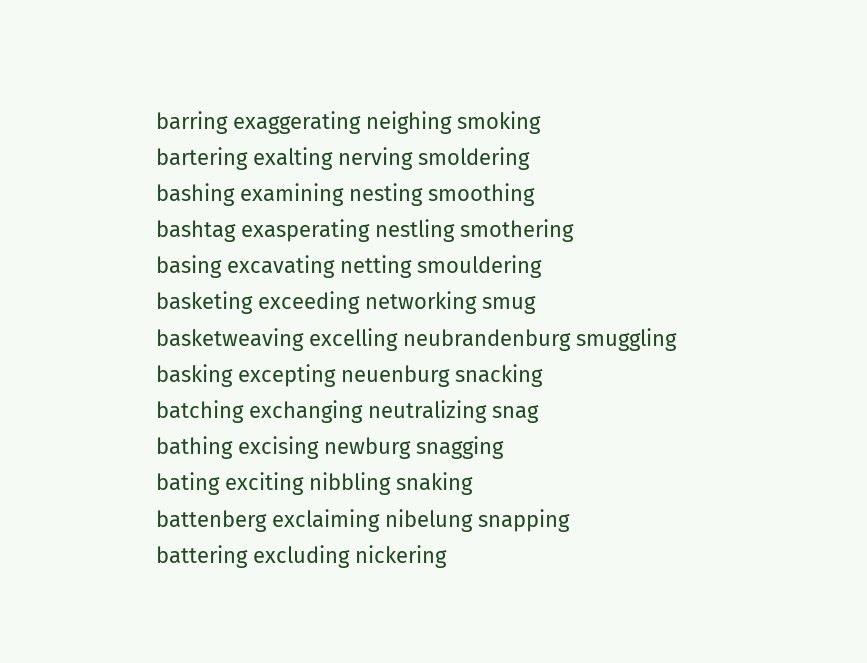barring exaggerating neighing smoking
bartering exalting nerving smoldering
bashing examining nesting smoothing
bashtag exasperating nestling smothering
basing excavating netting smouldering
basketing exceeding networking smug
basketweaving excelling neubrandenburg smuggling
basking excepting neuenburg snacking
batching exchanging neutralizing snag
bathing excising newburg snagging
bating exciting nibbling snaking
battenberg exclaiming nibelung snapping
battering excluding nickering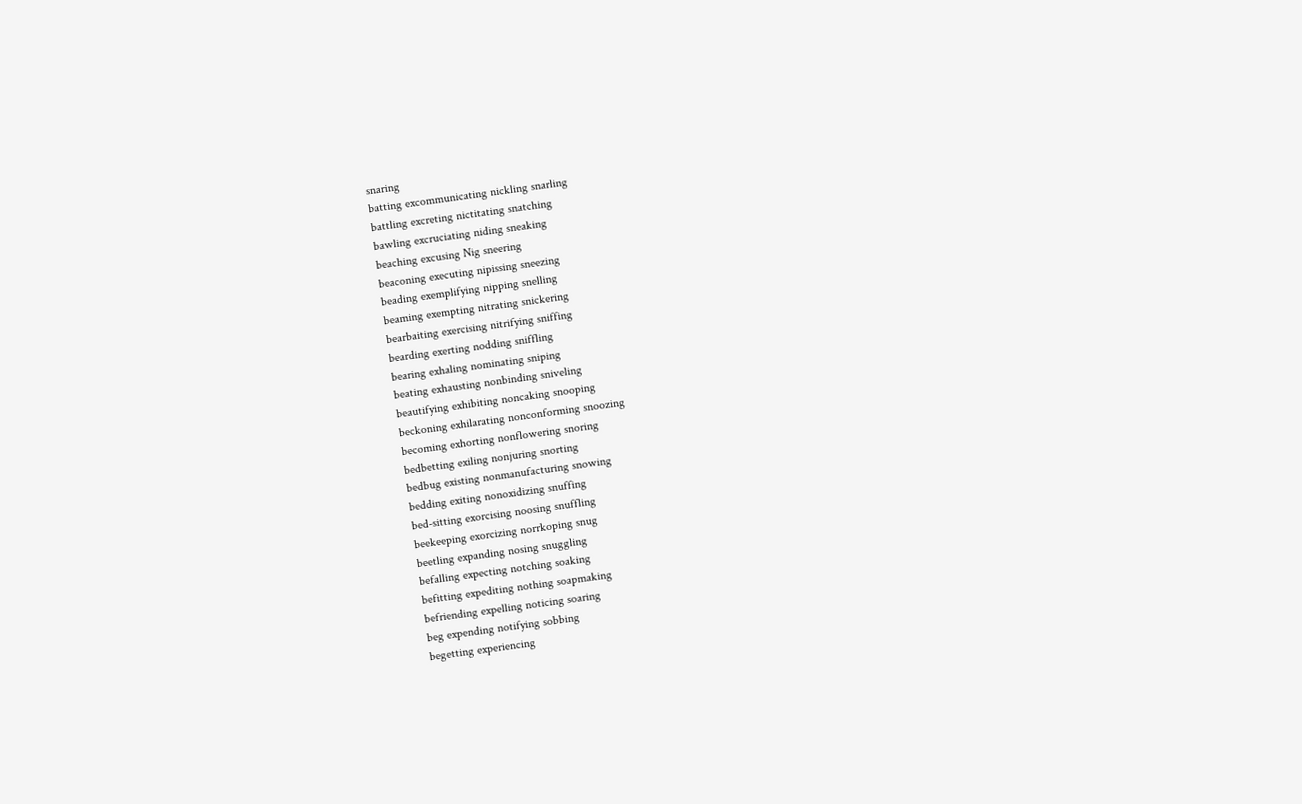snaring
batting excommunicating nickling snarling
battling excreting nictitating snatching
bawling excruciating niding sneaking
beaching excusing Nig sneering
beaconing executing nipissing sneezing
beading exemplifying nipping snelling
beaming exempting nitrating snickering
bearbaiting exercising nitrifying sniffing
bearding exerting nodding sniffling
bearing exhaling nominating sniping
beating exhausting nonbinding sniveling
beautifying exhibiting noncaking snooping
beckoning exhilarating nonconforming snoozing
becoming exhorting nonflowering snoring
bedbetting exiling nonjuring snorting
bedbug existing nonmanufacturing snowing
bedding exiting nonoxidizing snuffing
bed-sitting exorcising noosing snuffling
beekeeping exorcizing norrkoping snug
beetling expanding nosing snuggling
befalling expecting notching soaking
befitting expediting nothing soapmaking
befriending expelling noticing soaring
beg expending notifying sobbing
begetting experiencing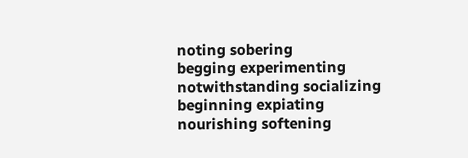noting sobering
begging experimenting notwithstanding socializing
beginning expiating nourishing softening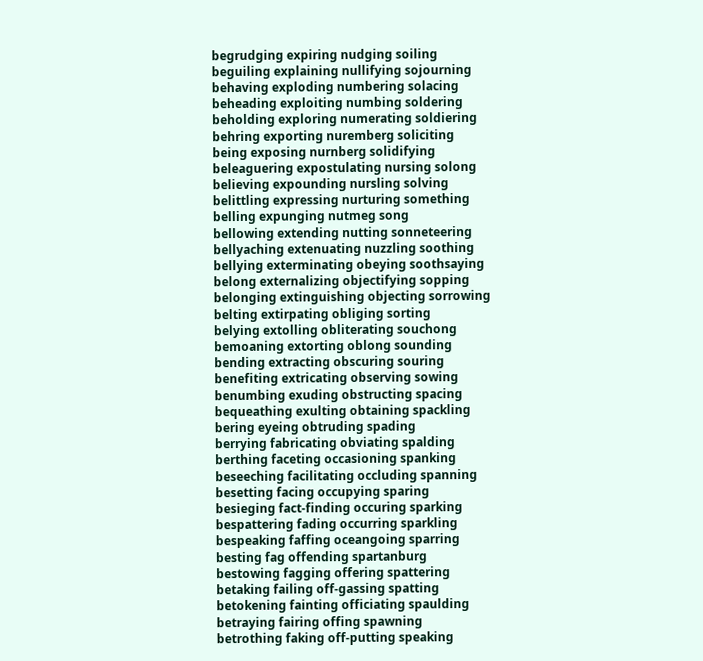begrudging expiring nudging soiling
beguiling explaining nullifying sojourning
behaving exploding numbering solacing
beheading exploiting numbing soldering
beholding exploring numerating soldiering
behring exporting nuremberg soliciting
being exposing nurnberg solidifying
beleaguering expostulating nursing solong
believing expounding nursling solving
belittling expressing nurturing something
belling expunging nutmeg song
bellowing extending nutting sonneteering
bellyaching extenuating nuzzling soothing
bellying exterminating obeying soothsaying
belong externalizing objectifying sopping
belonging extinguishing objecting sorrowing
belting extirpating obliging sorting
belying extolling obliterating souchong
bemoaning extorting oblong sounding
bending extracting obscuring souring
benefiting extricating observing sowing
benumbing exuding obstructing spacing
bequeathing exulting obtaining spackling
bering eyeing obtruding spading
berrying fabricating obviating spalding
berthing faceting occasioning spanking
beseeching facilitating occluding spanning
besetting facing occupying sparing
besieging fact-finding occuring sparking
bespattering fading occurring sparkling
bespeaking faffing oceangoing sparring
besting fag offending spartanburg
bestowing fagging offering spattering
betaking failing off-gassing spatting
betokening fainting officiating spaulding
betraying fairing offing spawning
betrothing faking off-putting speaking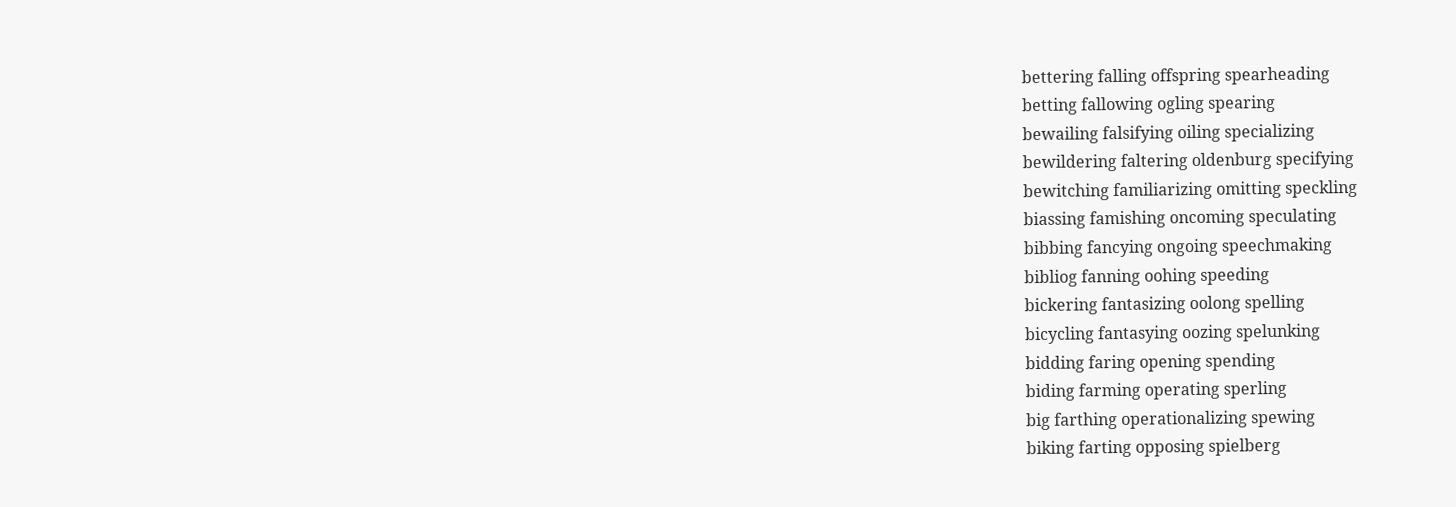bettering falling offspring spearheading
betting fallowing ogling spearing
bewailing falsifying oiling specializing
bewildering faltering oldenburg specifying
bewitching familiarizing omitting speckling
biassing famishing oncoming speculating
bibbing fancying ongoing speechmaking
bibliog fanning oohing speeding
bickering fantasizing oolong spelling
bicycling fantasying oozing spelunking
bidding faring opening spending
biding farming operating sperling
big farthing operationalizing spewing
biking farting opposing spielberg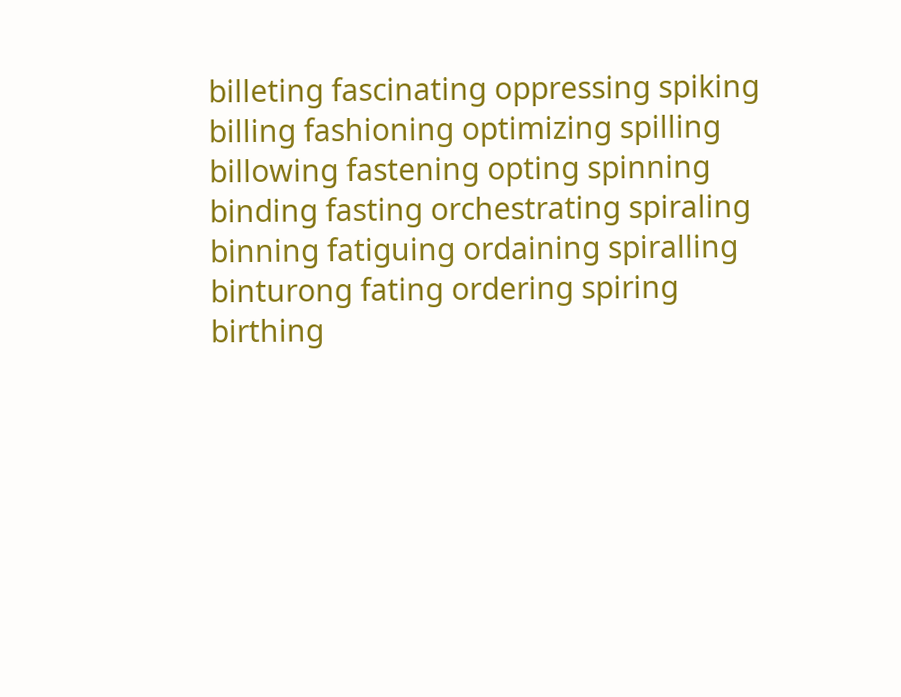billeting fascinating oppressing spiking
billing fashioning optimizing spilling
billowing fastening opting spinning
binding fasting orchestrating spiraling
binning fatiguing ordaining spiralling
binturong fating ordering spiring
birthing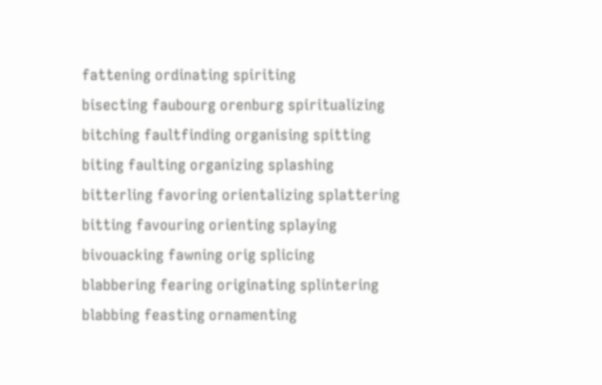fattening ordinating spiriting
bisecting faubourg orenburg spiritualizing
bitching faultfinding organising spitting
biting faulting organizing splashing
bitterling favoring orientalizing splattering
bitting favouring orienting splaying
bivouacking fawning orig splicing
blabbering fearing originating splintering
blabbing feasting ornamenting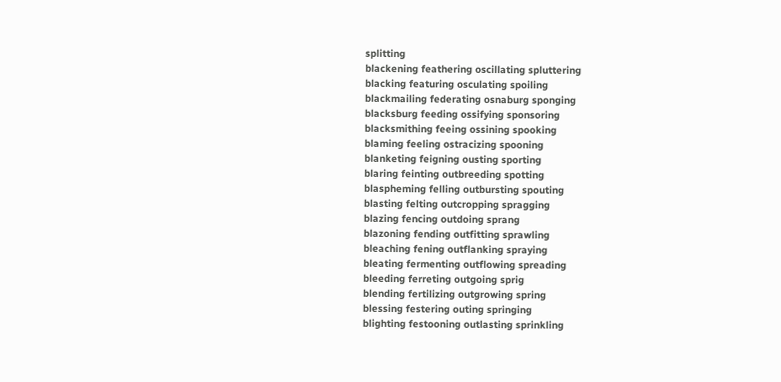splitting
blackening feathering oscillating spluttering
blacking featuring osculating spoiling
blackmailing federating osnaburg sponging
blacksburg feeding ossifying sponsoring
blacksmithing feeing ossining spooking
blaming feeling ostracizing spooning
blanketing feigning ousting sporting
blaring feinting outbreeding spotting
blaspheming felling outbursting spouting
blasting felting outcropping spragging
blazing fencing outdoing sprang
blazoning fending outfitting sprawling
bleaching fening outflanking spraying
bleating fermenting outflowing spreading
bleeding ferreting outgoing sprig
blending fertilizing outgrowing spring
blessing festering outing springing
blighting festooning outlasting sprinkling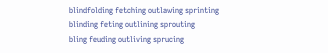blindfolding fetching outlawing sprinting
blinding feting outlining sprouting
bling feuding outliving sprucing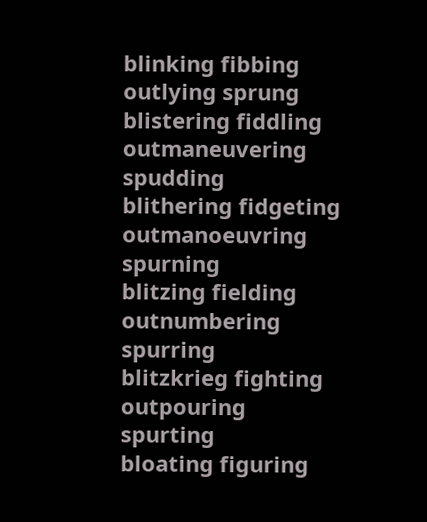blinking fibbing outlying sprung
blistering fiddling outmaneuvering spudding
blithering fidgeting outmanoeuvring spurning
blitzing fielding outnumbering spurring
blitzkrieg fighting outpouring spurting
bloating figuring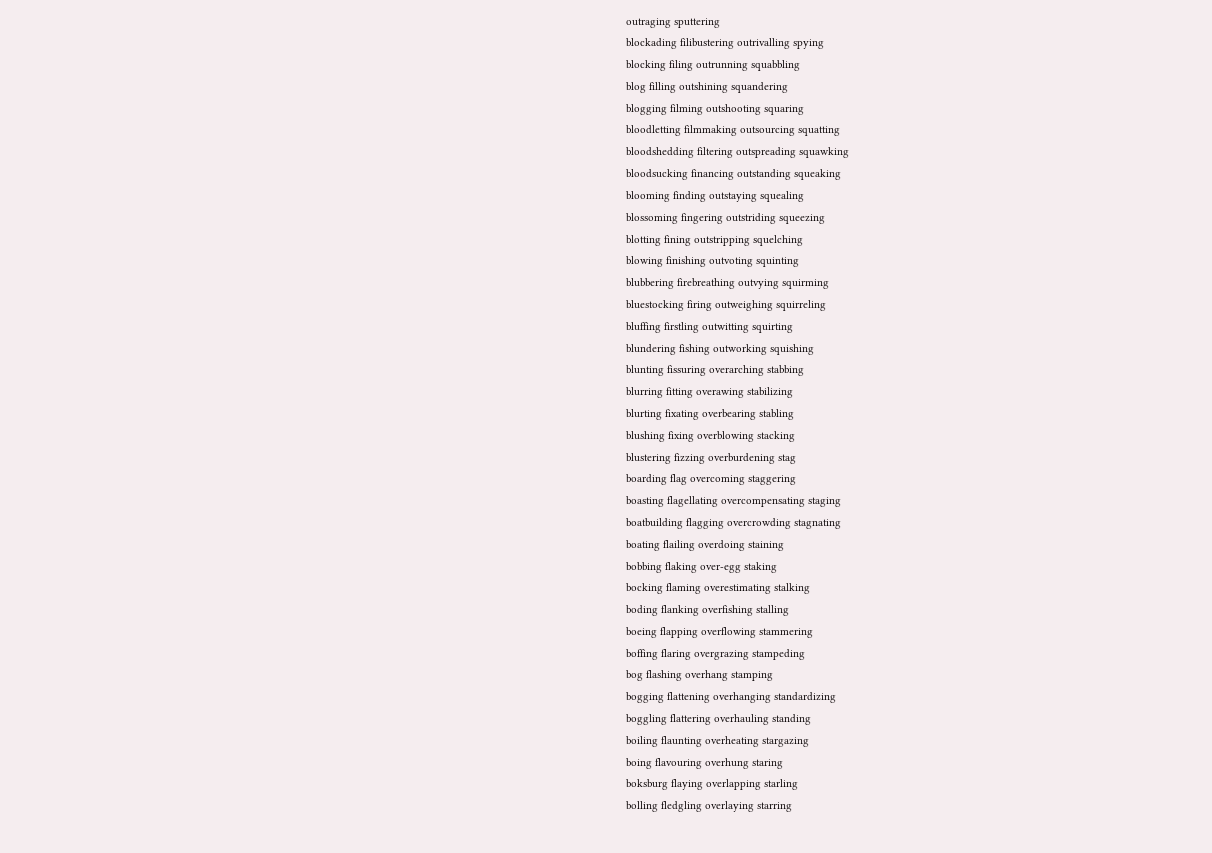outraging sputtering
blockading filibustering outrivalling spying
blocking filing outrunning squabbling
blog filling outshining squandering
blogging filming outshooting squaring
bloodletting filmmaking outsourcing squatting
bloodshedding filtering outspreading squawking
bloodsucking financing outstanding squeaking
blooming finding outstaying squealing
blossoming fingering outstriding squeezing
blotting fining outstripping squelching
blowing finishing outvoting squinting
blubbering firebreathing outvying squirming
bluestocking firing outweighing squirreling
bluffing firstling outwitting squirting
blundering fishing outworking squishing
blunting fissuring overarching stabbing
blurring fitting overawing stabilizing
blurting fixating overbearing stabling
blushing fixing overblowing stacking
blustering fizzing overburdening stag
boarding flag overcoming staggering
boasting flagellating overcompensating staging
boatbuilding flagging overcrowding stagnating
boating flailing overdoing staining
bobbing flaking over-egg staking
bocking flaming overestimating stalking
boding flanking overfishing stalling
boeing flapping overflowing stammering
boffing flaring overgrazing stampeding
bog flashing overhang stamping
bogging flattening overhanging standardizing
boggling flattering overhauling standing
boiling flaunting overheating stargazing
boing flavouring overhung staring
boksburg flaying overlapping starling
bolling fledgling overlaying starring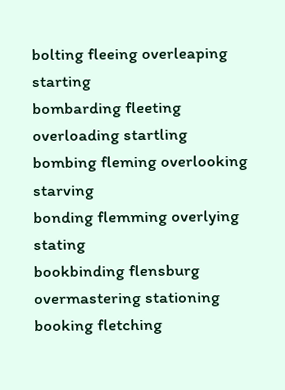bolting fleeing overleaping starting
bombarding fleeting overloading startling
bombing fleming overlooking starving
bonding flemming overlying stating
bookbinding flensburg overmastering stationing
booking fletching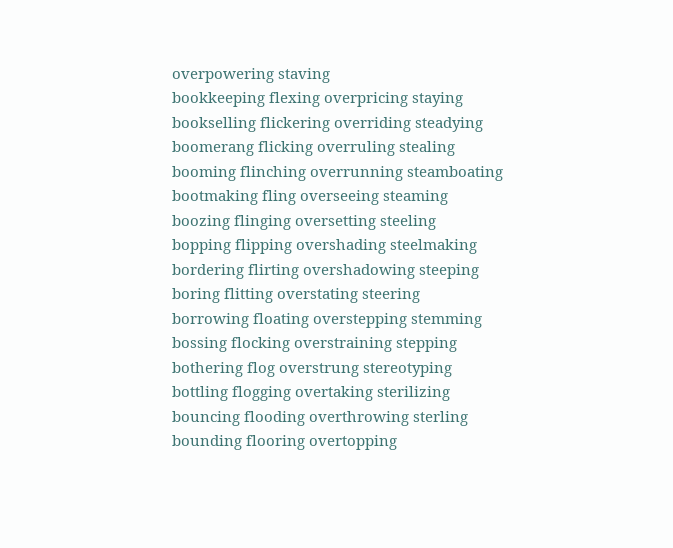overpowering staving
bookkeeping flexing overpricing staying
bookselling flickering overriding steadying
boomerang flicking overruling stealing
booming flinching overrunning steamboating
bootmaking fling overseeing steaming
boozing flinging oversetting steeling
bopping flipping overshading steelmaking
bordering flirting overshadowing steeping
boring flitting overstating steering
borrowing floating overstepping stemming
bossing flocking overstraining stepping
bothering flog overstrung stereotyping
bottling flogging overtaking sterilizing
bouncing flooding overthrowing sterling
bounding flooring overtopping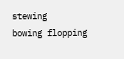stewing
bowing flopping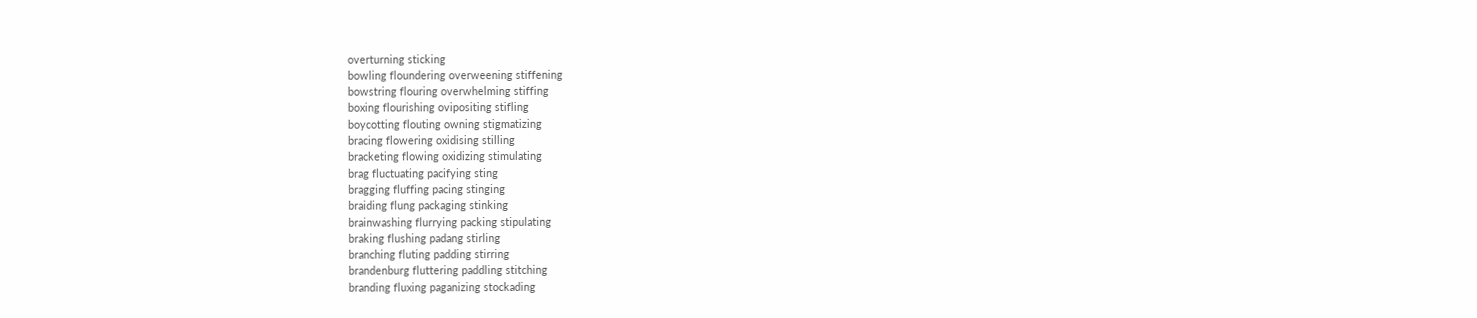overturning sticking
bowling floundering overweening stiffening
bowstring flouring overwhelming stiffing
boxing flourishing ovipositing stifling
boycotting flouting owning stigmatizing
bracing flowering oxidising stilling
bracketing flowing oxidizing stimulating
brag fluctuating pacifying sting
bragging fluffing pacing stinging
braiding flung packaging stinking
brainwashing flurrying packing stipulating
braking flushing padang stirling
branching fluting padding stirring
brandenburg fluttering paddling stitching
branding fluxing paganizing stockading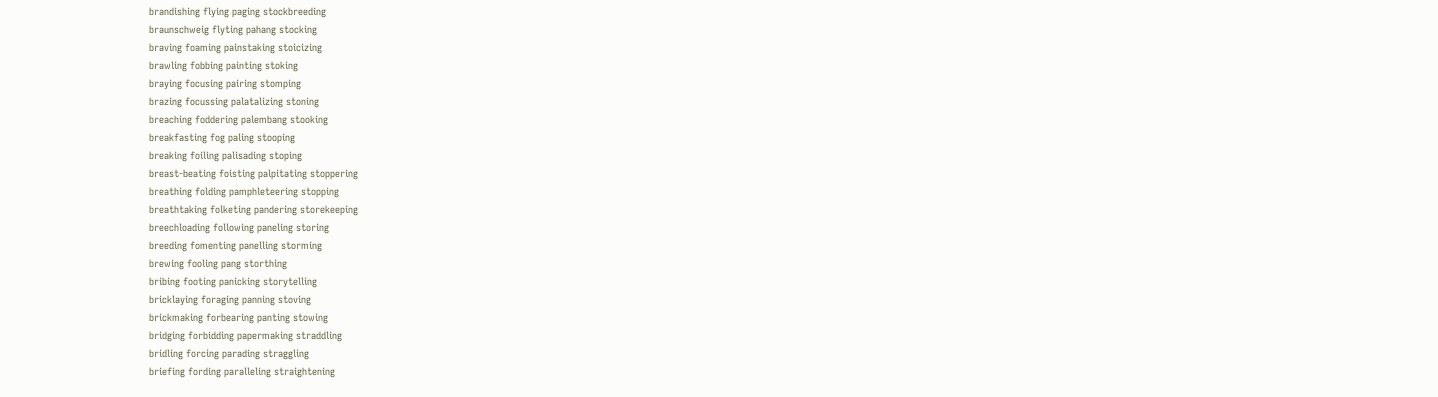brandishing flying paging stockbreeding
braunschweig flyting pahang stocking
braving foaming painstaking stoicizing
brawling fobbing painting stoking
braying focusing pairing stomping
brazing focussing palatalizing stoning
breaching foddering palembang stooking
breakfasting fog paling stooping
breaking foiling palisading stoping
breast-beating foisting palpitating stoppering
breathing folding pamphleteering stopping
breathtaking folketing pandering storekeeping
breechloading following paneling storing
breeding fomenting panelling storming
brewing fooling pang storthing
bribing footing panicking storytelling
bricklaying foraging panning stoving
brickmaking forbearing panting stowing
bridging forbidding papermaking straddling
bridling forcing parading straggling
briefing fording paralleling straightening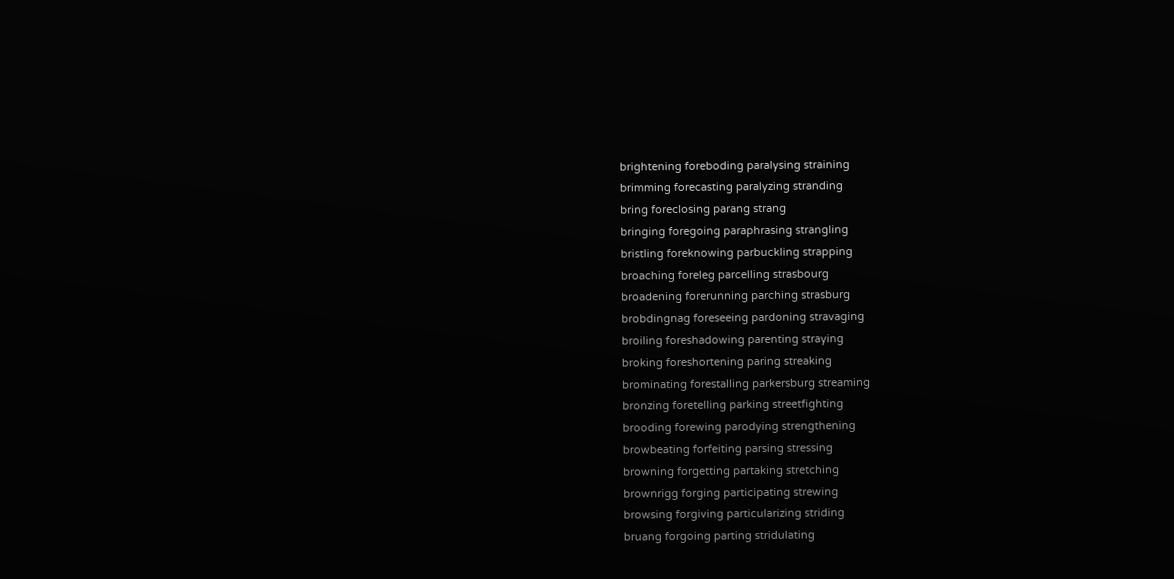brightening foreboding paralysing straining
brimming forecasting paralyzing stranding
bring foreclosing parang strang
bringing foregoing paraphrasing strangling
bristling foreknowing parbuckling strapping
broaching foreleg parcelling strasbourg
broadening forerunning parching strasburg
brobdingnag foreseeing pardoning stravaging
broiling foreshadowing parenting straying
broking foreshortening paring streaking
brominating forestalling parkersburg streaming
bronzing foretelling parking streetfighting
brooding forewing parodying strengthening
browbeating forfeiting parsing stressing
browning forgetting partaking stretching
brownrigg forging participating strewing
browsing forgiving particularizing striding
bruang forgoing parting stridulating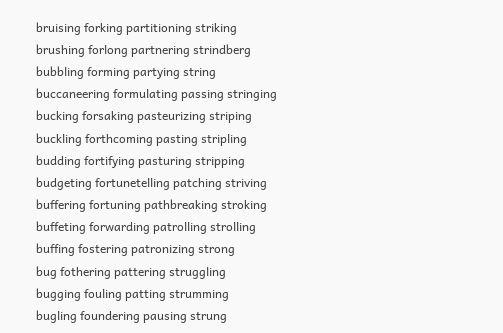bruising forking partitioning striking
brushing forlong partnering strindberg
bubbling forming partying string
buccaneering formulating passing stringing
bucking forsaking pasteurizing striping
buckling forthcoming pasting stripling
budding fortifying pasturing stripping
budgeting fortunetelling patching striving
buffering fortuning pathbreaking stroking
buffeting forwarding patrolling strolling
buffing fostering patronizing strong
bug fothering pattering struggling
bugging fouling patting strumming
bugling foundering pausing strung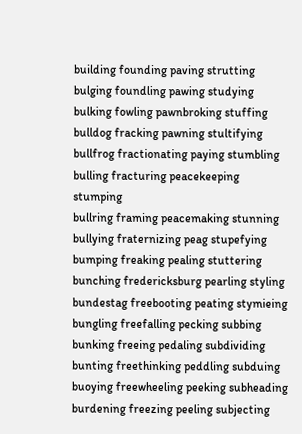building founding paving strutting
bulging foundling pawing studying
bulking fowling pawnbroking stuffing
bulldog fracking pawning stultifying
bullfrog fractionating paying stumbling
bulling fracturing peacekeeping stumping
bullring framing peacemaking stunning
bullying fraternizing peag stupefying
bumping freaking pealing stuttering
bunching fredericksburg pearling styling
bundestag freebooting peating stymieing
bungling freefalling pecking subbing
bunking freeing pedaling subdividing
bunting freethinking peddling subduing
buoying freewheeling peeking subheading
burdening freezing peeling subjecting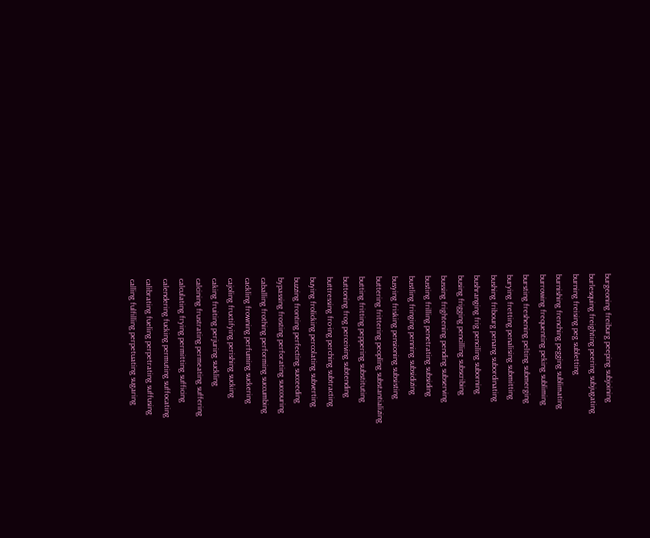burgeoning freiburg peeping subjoining
burlesquing freighting peering subjugating
burning freising peg subletting
burnishing frenching pegging sublimating
burrowing frequenting peking subliming
bursting freshening pelting submerging
burying fretting penalising submitting
bushing fribourg penang subordinating
bushranging frig penciling suborning
busing frigging pencilling subscribing
bussing frightening pending subserving
busting frilling penetrating subsiding
bustling fringing penning subsidizing
busying frisking pensioning subsisting
buttering frittering peopling substantializing
butting fritting peppering substituting
buttoning frog perceiving subtending
buttressing fro-ing perching subtracting
buying frolicking percolating subverting
buzzing fronting perfecting succeeding
bypassing frosting perforating succouring
caballing frothing performing succumbing
cackling frowning perfuming suckering
cajoling fructifying perishing sucking
caking fruiting perjuring suckling
calcining frustrating permeating suffering
calculating frying permitting sufficing
calendering fucking permuting suffocating
calibrating fueling perpetrating suffusing
calling fulfilling perpetuating sugaring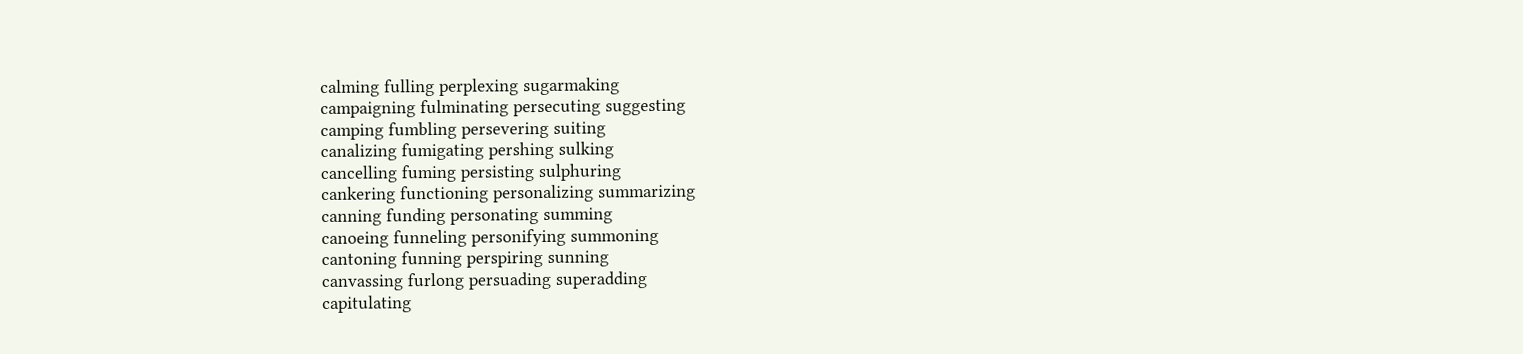calming fulling perplexing sugarmaking
campaigning fulminating persecuting suggesting
camping fumbling persevering suiting
canalizing fumigating pershing sulking
cancelling fuming persisting sulphuring
cankering functioning personalizing summarizing
canning funding personating summing
canoeing funneling personifying summoning
cantoning funning perspiring sunning
canvassing furlong persuading superadding
capitulating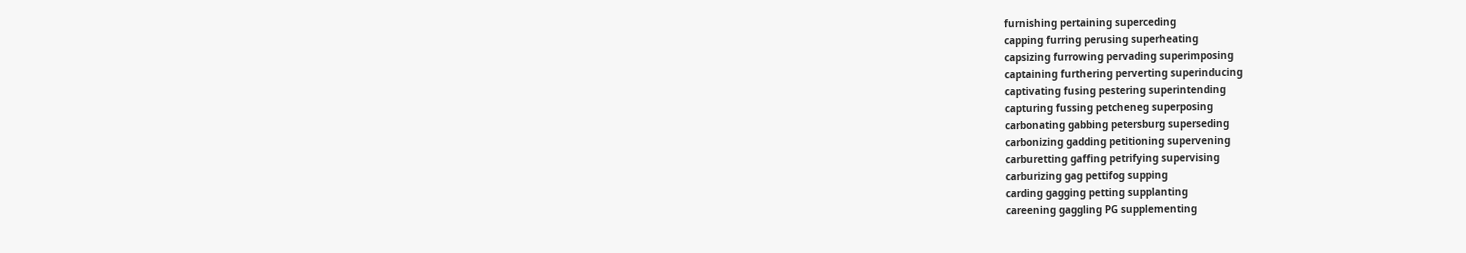furnishing pertaining superceding
capping furring perusing superheating
capsizing furrowing pervading superimposing
captaining furthering perverting superinducing
captivating fusing pestering superintending
capturing fussing petcheneg superposing
carbonating gabbing petersburg superseding
carbonizing gadding petitioning supervening
carburetting gaffing petrifying supervising
carburizing gag pettifog supping
carding gagging petting supplanting
careening gaggling PG supplementing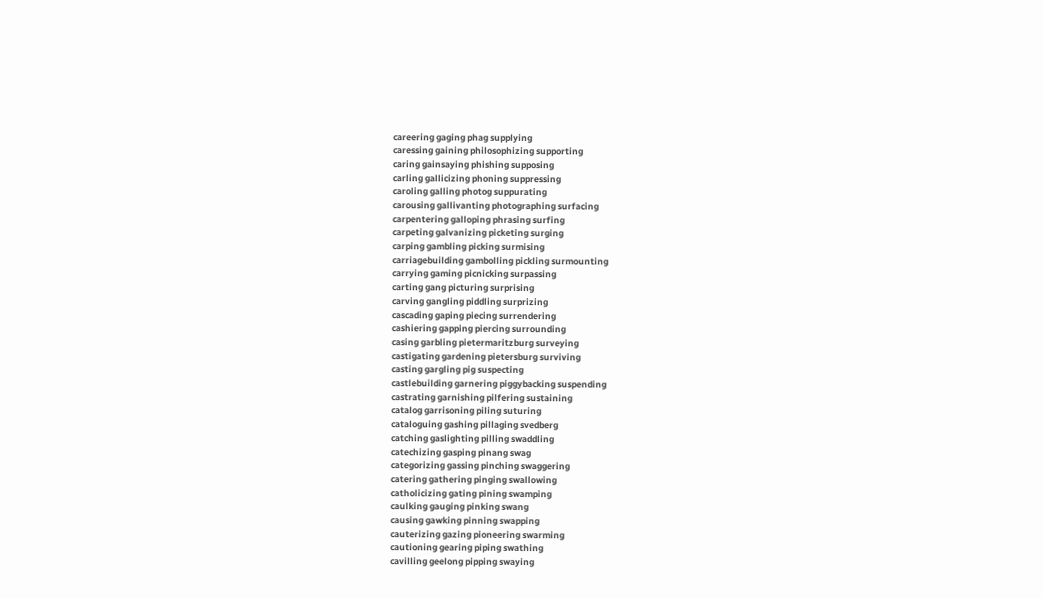careering gaging phag supplying
caressing gaining philosophizing supporting
caring gainsaying phishing supposing
carling gallicizing phoning suppressing
caroling galling photog suppurating
carousing gallivanting photographing surfacing
carpentering galloping phrasing surfing
carpeting galvanizing picketing surging
carping gambling picking surmising
carriagebuilding gambolling pickling surmounting
carrying gaming picnicking surpassing
carting gang picturing surprising
carving gangling piddling surprizing
cascading gaping piecing surrendering
cashiering gapping piercing surrounding
casing garbling pietermaritzburg surveying
castigating gardening pietersburg surviving
casting gargling pig suspecting
castlebuilding garnering piggybacking suspending
castrating garnishing pilfering sustaining
catalog garrisoning piling suturing
cataloguing gashing pillaging svedberg
catching gaslighting pilling swaddling
catechizing gasping pinang swag
categorizing gassing pinching swaggering
catering gathering pinging swallowing
catholicizing gating pining swamping
caulking gauging pinking swang
causing gawking pinning swapping
cauterizing gazing pioneering swarming
cautioning gearing piping swathing
cavilling geelong pipping swaying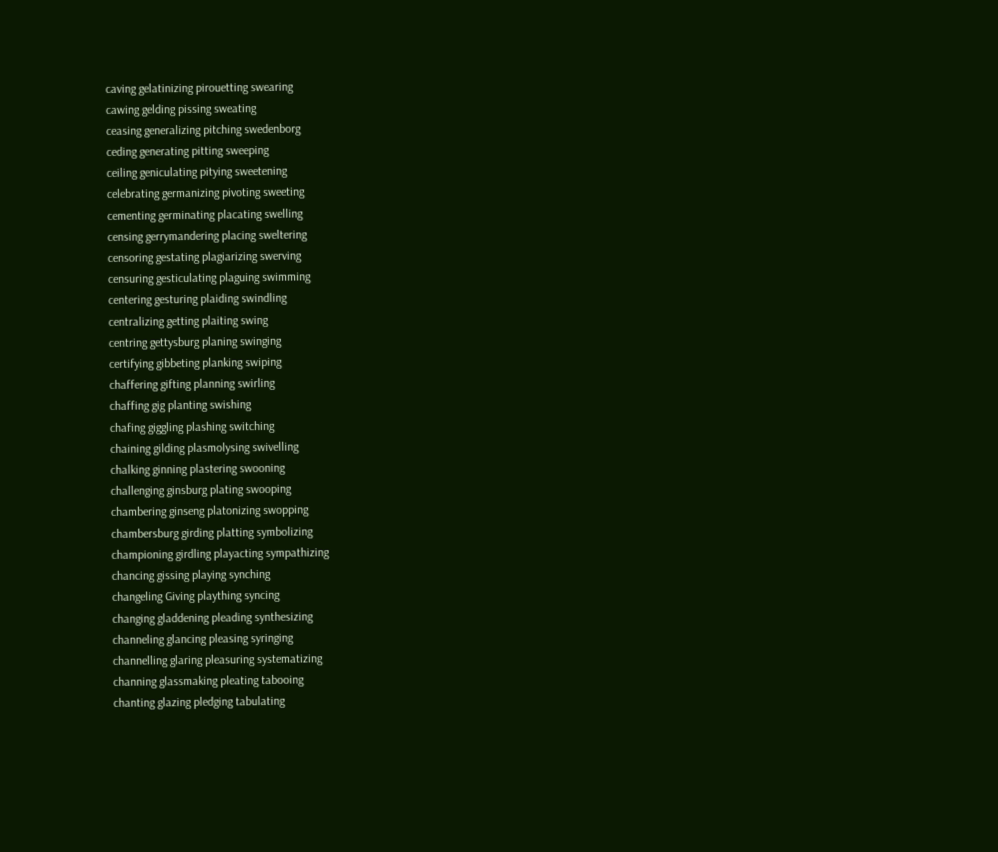caving gelatinizing pirouetting swearing
cawing gelding pissing sweating
ceasing generalizing pitching swedenborg
ceding generating pitting sweeping
ceiling geniculating pitying sweetening
celebrating germanizing pivoting sweeting
cementing germinating placating swelling
censing gerrymandering placing sweltering
censoring gestating plagiarizing swerving
censuring gesticulating plaguing swimming
centering gesturing plaiding swindling
centralizing getting plaiting swing
centring gettysburg planing swinging
certifying gibbeting planking swiping
chaffering gifting planning swirling
chaffing gig planting swishing
chafing giggling plashing switching
chaining gilding plasmolysing swivelling
chalking ginning plastering swooning
challenging ginsburg plating swooping
chambering ginseng platonizing swopping
chambersburg girding platting symbolizing
championing girdling playacting sympathizing
chancing gissing playing synching
changeling Giving plaything syncing
changing gladdening pleading synthesizing
channeling glancing pleasing syringing
channelling glaring pleasuring systematizing
channing glassmaking pleating tabooing
chanting glazing pledging tabulating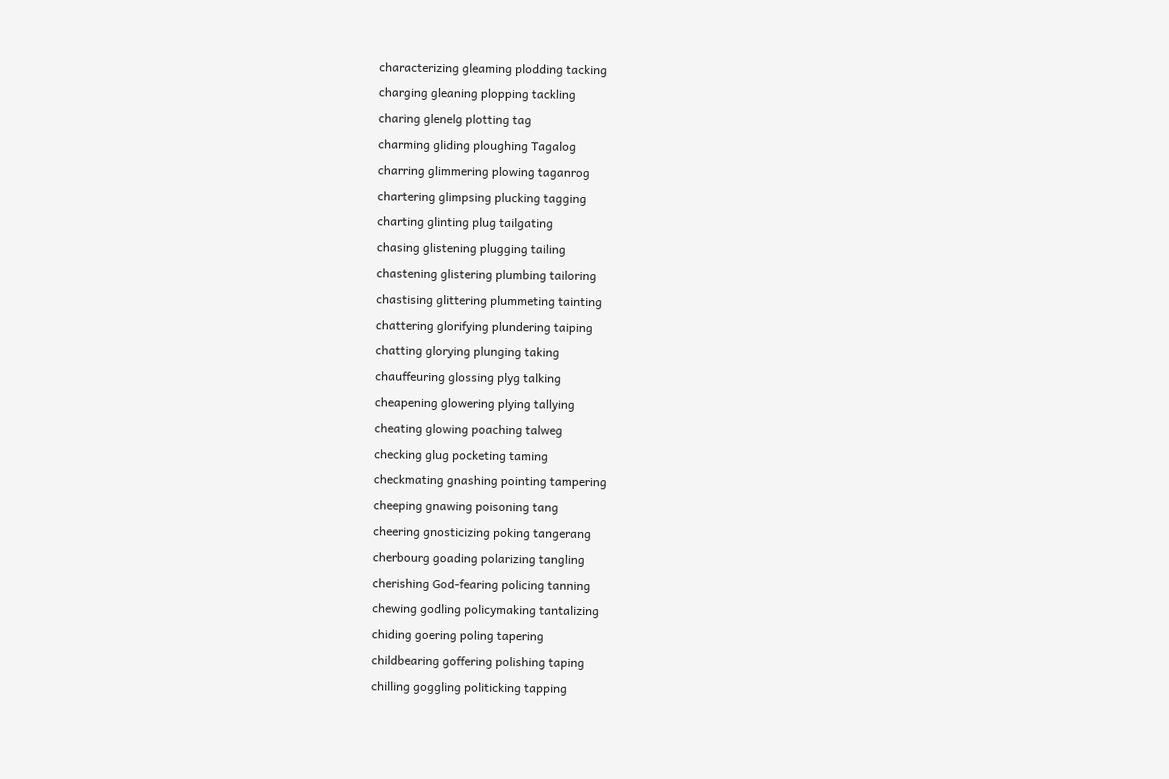characterizing gleaming plodding tacking
charging gleaning plopping tackling
charing glenelg plotting tag
charming gliding ploughing Tagalog
charring glimmering plowing taganrog
chartering glimpsing plucking tagging
charting glinting plug tailgating
chasing glistening plugging tailing
chastening glistering plumbing tailoring
chastising glittering plummeting tainting
chattering glorifying plundering taiping
chatting glorying plunging taking
chauffeuring glossing plyg talking
cheapening glowering plying tallying
cheating glowing poaching talweg
checking glug pocketing taming
checkmating gnashing pointing tampering
cheeping gnawing poisoning tang
cheering gnosticizing poking tangerang
cherbourg goading polarizing tangling
cherishing God-fearing policing tanning
chewing godling policymaking tantalizing
chiding goering poling tapering
childbearing goffering polishing taping
chilling goggling politicking tapping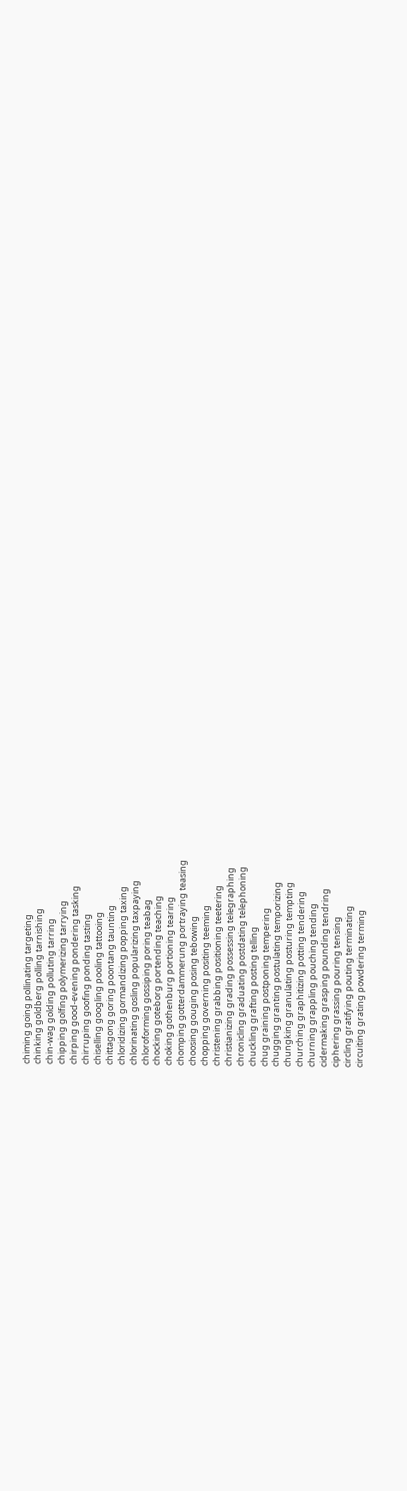chiming going pollinating targeting
chinking goldberg polling tarnishing
chin-wag golding polluting tarring
chipping golfing polymerizing tarrying
chirping good-evening pondering tasking
chirruping goofing ponding tasting
chiselling googling pooling tattooing
chittagong goring poontang taunting
chloridizing gormandizing popping taxing
chlorinating gosling popularizing taxpaying
chloroforming gossiping poring teabag
chocking goteborg portending teaching
choking gothenburg portioning tearing
chomping gotterdammerung portraying teasing
choosing gouging posing tebowing
chopping governing positing teeming
christening grabbing positioning teetering
christianizing grading possessing telegraphing
chronicling graduating postdating telephoning
chuckling grafting posting telling
chug graining postponing tempering
chugging granting postulating temporizing
chungking granulating posturing tempting
churching graphitizing potting tendering
churning grappling pouching tending
cidermaking grasping pounding tendring
ciphering grassing pouring tensing
circling gratifying pouting terminating
circuiting grating powdering terming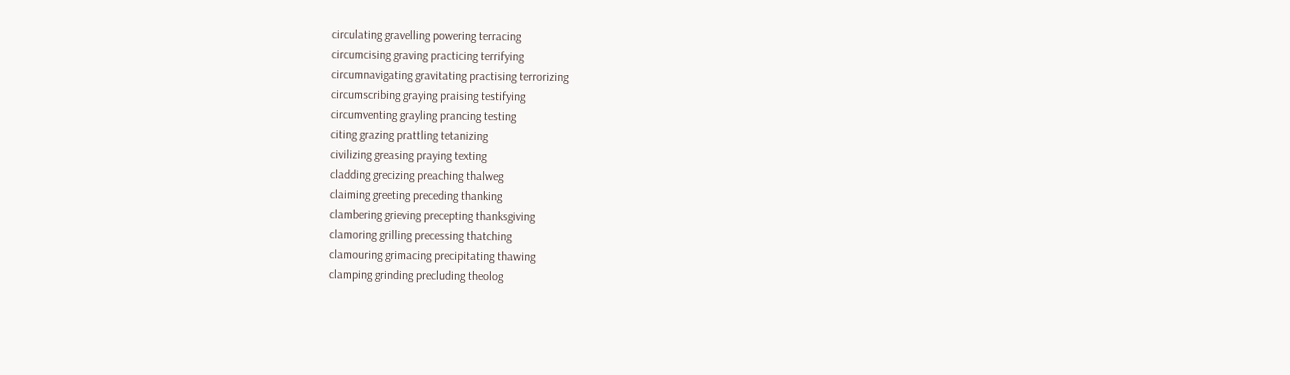circulating gravelling powering terracing
circumcising graving practicing terrifying
circumnavigating gravitating practising terrorizing
circumscribing graying praising testifying
circumventing grayling prancing testing
citing grazing prattling tetanizing
civilizing greasing praying texting
cladding grecizing preaching thalweg
claiming greeting preceding thanking
clambering grieving precepting thanksgiving
clamoring grilling precessing thatching
clamouring grimacing precipitating thawing
clamping grinding precluding theolog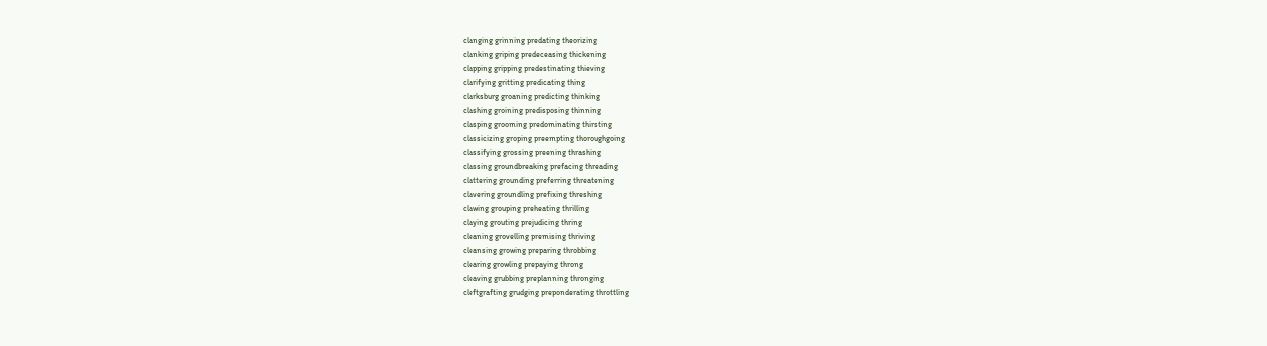clanging grinning predating theorizing
clanking griping predeceasing thickening
clapping gripping predestinating thieving
clarifying gritting predicating thing
clarksburg groaning predicting thinking
clashing groining predisposing thinning
clasping grooming predominating thirsting
classicizing groping preempting thoroughgoing
classifying grossing preening thrashing
classing groundbreaking prefacing threading
clattering grounding preferring threatening
clavering groundling prefixing threshing
clawing grouping preheating thrilling
claying grouting prejudicing thring
cleaning grovelling premising thriving
cleansing growing preparing throbbing
clearing growling prepaying throng
cleaving grubbing preplanning thronging
cleftgrafting grudging preponderating throttling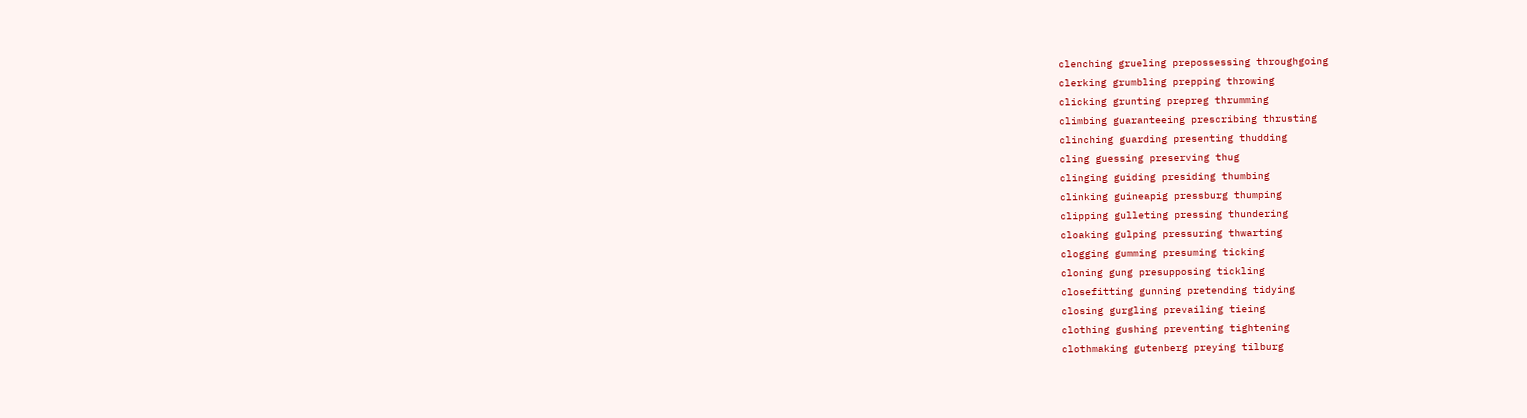clenching grueling prepossessing throughgoing
clerking grumbling prepping throwing
clicking grunting prepreg thrumming
climbing guaranteeing prescribing thrusting
clinching guarding presenting thudding
cling guessing preserving thug
clinging guiding presiding thumbing
clinking guineapig pressburg thumping
clipping gulleting pressing thundering
cloaking gulping pressuring thwarting
clogging gumming presuming ticking
cloning gung presupposing tickling
closefitting gunning pretending tidying
closing gurgling prevailing tieing
clothing gushing preventing tightening
clothmaking gutenberg preying tilburg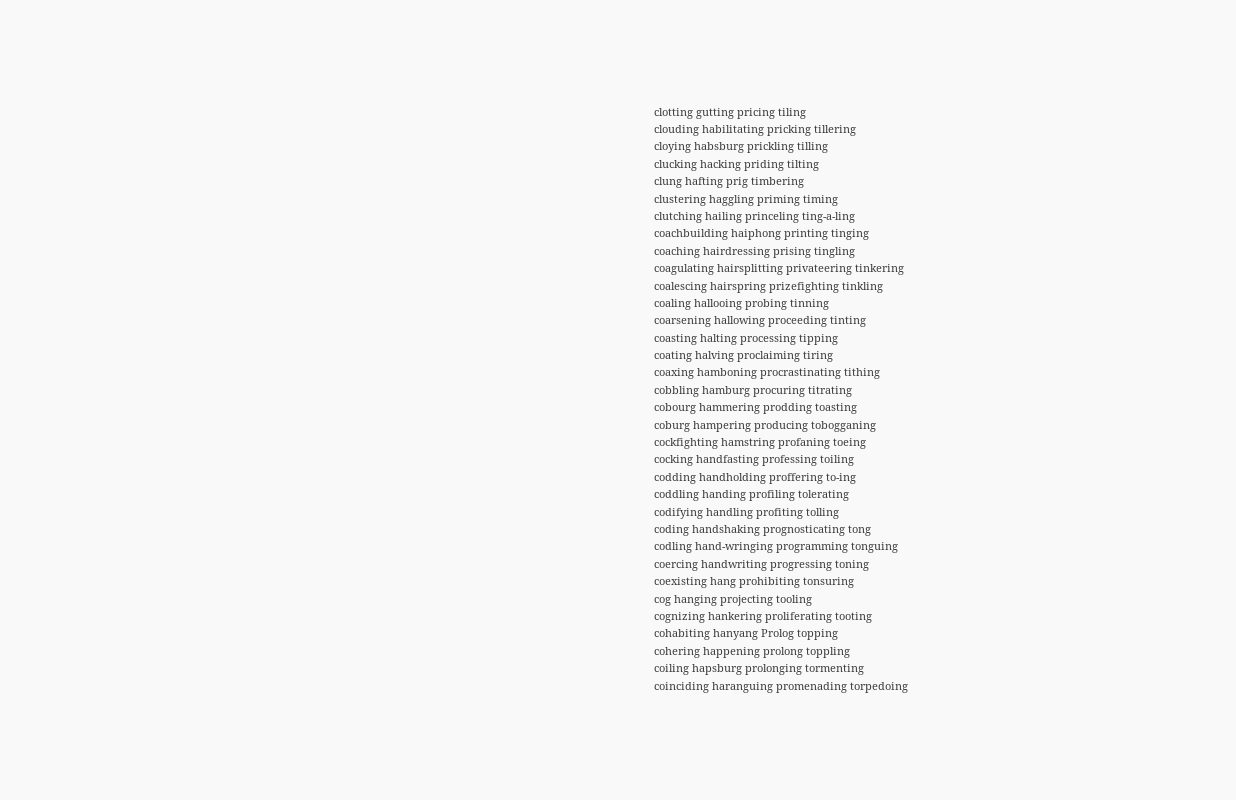clotting gutting pricing tiling
clouding habilitating pricking tillering
cloying habsburg prickling tilling
clucking hacking priding tilting
clung hafting prig timbering
clustering haggling priming timing
clutching hailing princeling ting-a-ling
coachbuilding haiphong printing tinging
coaching hairdressing prising tingling
coagulating hairsplitting privateering tinkering
coalescing hairspring prizefighting tinkling
coaling hallooing probing tinning
coarsening hallowing proceeding tinting
coasting halting processing tipping
coating halving proclaiming tiring
coaxing hamboning procrastinating tithing
cobbling hamburg procuring titrating
cobourg hammering prodding toasting
coburg hampering producing tobogganing
cockfighting hamstring profaning toeing
cocking handfasting professing toiling
codding handholding proffering to-ing
coddling handing profiling tolerating
codifying handling profiting tolling
coding handshaking prognosticating tong
codling hand-wringing programming tonguing
coercing handwriting progressing toning
coexisting hang prohibiting tonsuring
cog hanging projecting tooling
cognizing hankering proliferating tooting
cohabiting hanyang Prolog topping
cohering happening prolong toppling
coiling hapsburg prolonging tormenting
coinciding haranguing promenading torpedoing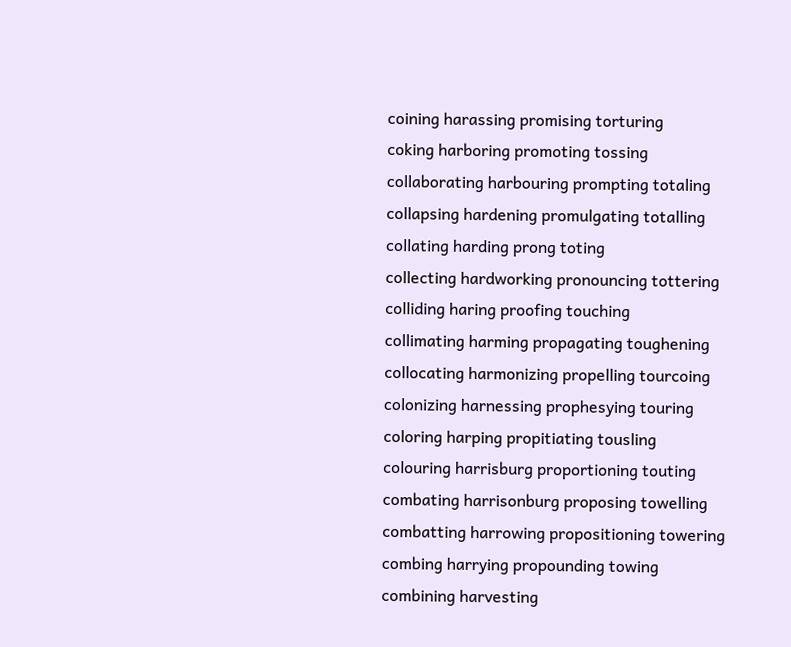coining harassing promising torturing
coking harboring promoting tossing
collaborating harbouring prompting totaling
collapsing hardening promulgating totalling
collating harding prong toting
collecting hardworking pronouncing tottering
colliding haring proofing touching
collimating harming propagating toughening
collocating harmonizing propelling tourcoing
colonizing harnessing prophesying touring
coloring harping propitiating tousling
colouring harrisburg proportioning touting
combating harrisonburg proposing towelling
combatting harrowing propositioning towering
combing harrying propounding towing
combining harvesting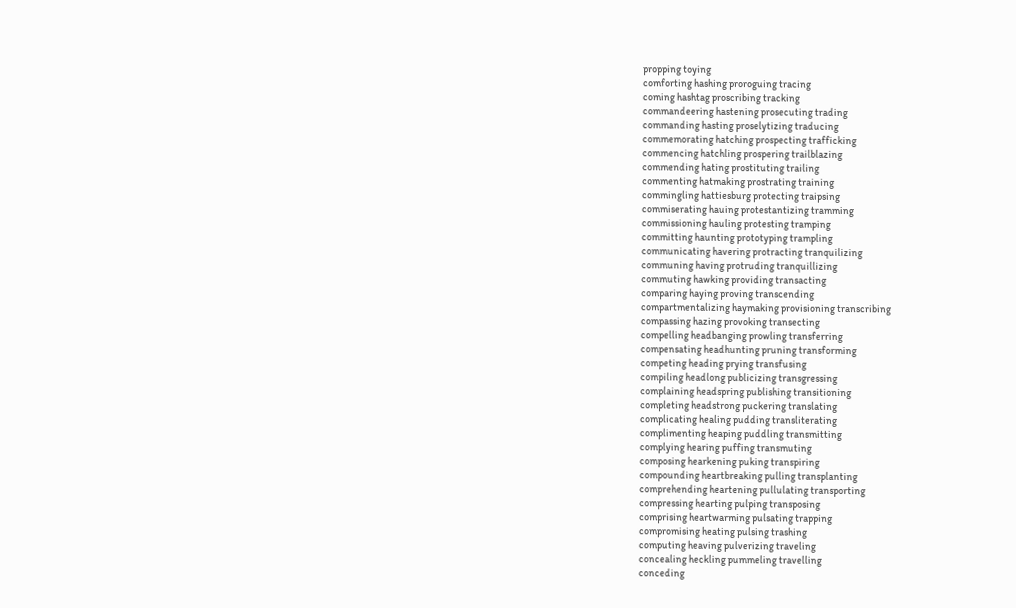propping toying
comforting hashing proroguing tracing
coming hashtag proscribing tracking
commandeering hastening prosecuting trading
commanding hasting proselytizing traducing
commemorating hatching prospecting trafficking
commencing hatchling prospering trailblazing
commending hating prostituting trailing
commenting hatmaking prostrating training
commingling hattiesburg protecting traipsing
commiserating hauing protestantizing tramming
commissioning hauling protesting tramping
committing haunting prototyping trampling
communicating havering protracting tranquilizing
communing having protruding tranquillizing
commuting hawking providing transacting
comparing haying proving transcending
compartmentalizing haymaking provisioning transcribing
compassing hazing provoking transecting
compelling headbanging prowling transferring
compensating headhunting pruning transforming
competing heading prying transfusing
compiling headlong publicizing transgressing
complaining headspring publishing transitioning
completing headstrong puckering translating
complicating healing pudding transliterating
complimenting heaping puddling transmitting
complying hearing puffing transmuting
composing hearkening puking transpiring
compounding heartbreaking pulling transplanting
comprehending heartening pullulating transporting
compressing hearting pulping transposing
comprising heartwarming pulsating trapping
compromising heating pulsing trashing
computing heaving pulverizing traveling
concealing heckling pummeling travelling
conceding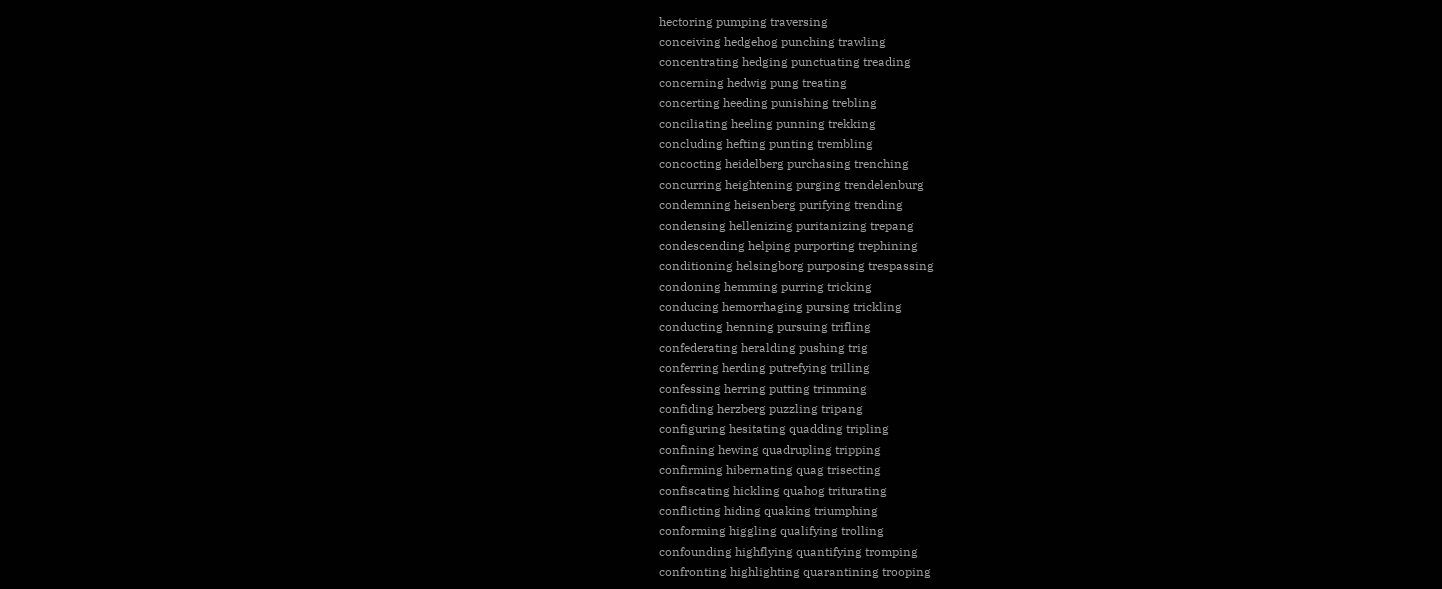hectoring pumping traversing
conceiving hedgehog punching trawling
concentrating hedging punctuating treading
concerning hedwig pung treating
concerting heeding punishing trebling
conciliating heeling punning trekking
concluding hefting punting trembling
concocting heidelberg purchasing trenching
concurring heightening purging trendelenburg
condemning heisenberg purifying trending
condensing hellenizing puritanizing trepang
condescending helping purporting trephining
conditioning helsingborg purposing trespassing
condoning hemming purring tricking
conducing hemorrhaging pursing trickling
conducting henning pursuing trifling
confederating heralding pushing trig
conferring herding putrefying trilling
confessing herring putting trimming
confiding herzberg puzzling tripang
configuring hesitating quadding tripling
confining hewing quadrupling tripping
confirming hibernating quag trisecting
confiscating hickling quahog triturating
conflicting hiding quaking triumphing
conforming higgling qualifying trolling
confounding highflying quantifying tromping
confronting highlighting quarantining trooping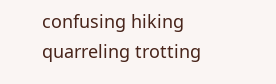confusing hiking quarreling trotting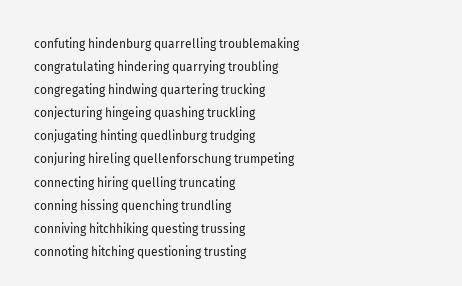confuting hindenburg quarrelling troublemaking
congratulating hindering quarrying troubling
congregating hindwing quartering trucking
conjecturing hingeing quashing truckling
conjugating hinting quedlinburg trudging
conjuring hireling quellenforschung trumpeting
connecting hiring quelling truncating
conning hissing quenching trundling
conniving hitchhiking questing trussing
connoting hitching questioning trusting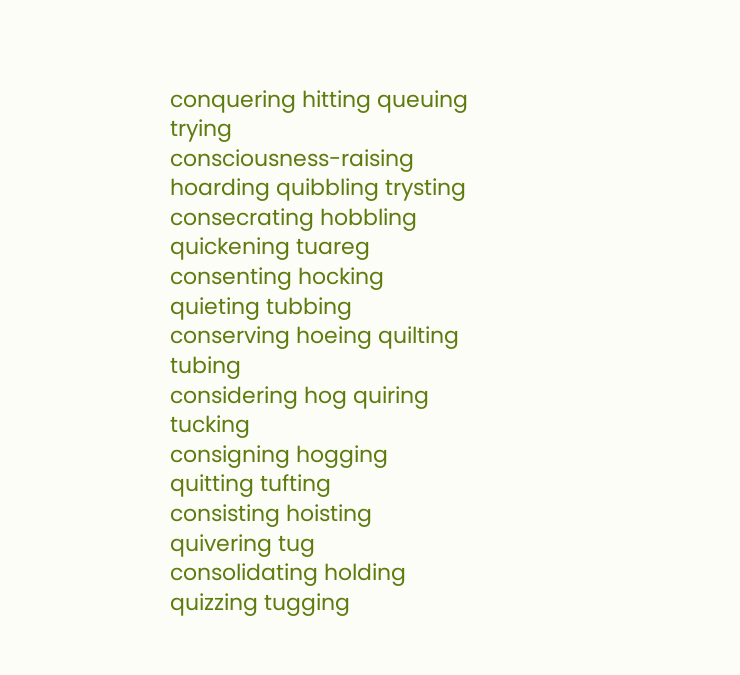conquering hitting queuing trying
consciousness-raising hoarding quibbling trysting
consecrating hobbling quickening tuareg
consenting hocking quieting tubbing
conserving hoeing quilting tubing
considering hog quiring tucking
consigning hogging quitting tufting
consisting hoisting quivering tug
consolidating holding quizzing tugging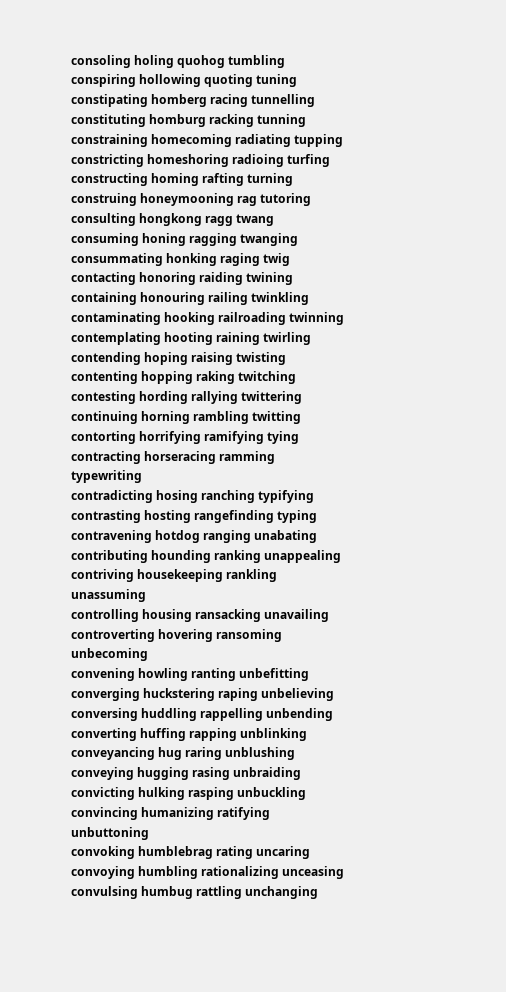consoling holing quohog tumbling
conspiring hollowing quoting tuning
constipating homberg racing tunnelling
constituting homburg racking tunning
constraining homecoming radiating tupping
constricting homeshoring radioing turfing
constructing homing rafting turning
construing honeymooning rag tutoring
consulting hongkong ragg twang
consuming honing ragging twanging
consummating honking raging twig
contacting honoring raiding twining
containing honouring railing twinkling
contaminating hooking railroading twinning
contemplating hooting raining twirling
contending hoping raising twisting
contenting hopping raking twitching
contesting hording rallying twittering
continuing horning rambling twitting
contorting horrifying ramifying tying
contracting horseracing ramming typewriting
contradicting hosing ranching typifying
contrasting hosting rangefinding typing
contravening hotdog ranging unabating
contributing hounding ranking unappealing
contriving housekeeping rankling unassuming
controlling housing ransacking unavailing
controverting hovering ransoming unbecoming
convening howling ranting unbefitting
converging huckstering raping unbelieving
conversing huddling rappelling unbending
converting huffing rapping unblinking
conveyancing hug raring unblushing
conveying hugging rasing unbraiding
convicting hulking rasping unbuckling
convincing humanizing ratifying unbuttoning
convoking humblebrag rating uncaring
convoying humbling rationalizing unceasing
convulsing humbug rattling unchanging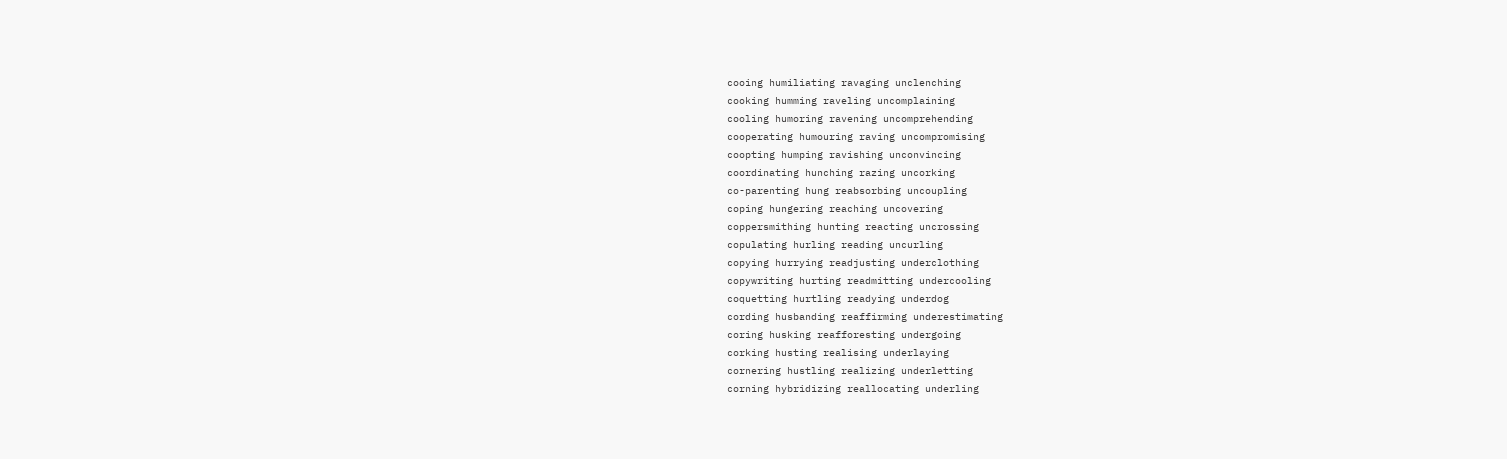cooing humiliating ravaging unclenching
cooking humming raveling uncomplaining
cooling humoring ravening uncomprehending
cooperating humouring raving uncompromising
coopting humping ravishing unconvincing
coordinating hunching razing uncorking
co-parenting hung reabsorbing uncoupling
coping hungering reaching uncovering
coppersmithing hunting reacting uncrossing
copulating hurling reading uncurling
copying hurrying readjusting underclothing
copywriting hurting readmitting undercooling
coquetting hurtling readying underdog
cording husbanding reaffirming underestimating
coring husking reafforesting undergoing
corking husting realising underlaying
cornering hustling realizing underletting
corning hybridizing reallocating underling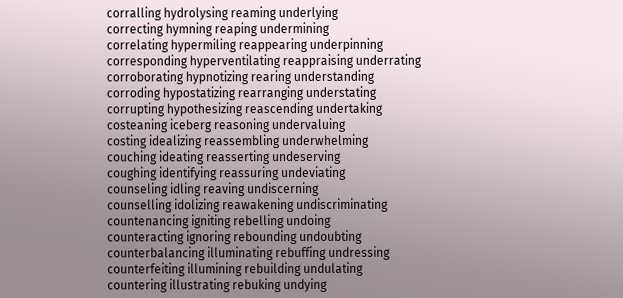corralling hydrolysing reaming underlying
correcting hymning reaping undermining
correlating hypermiling reappearing underpinning
corresponding hyperventilating reappraising underrating
corroborating hypnotizing rearing understanding
corroding hypostatizing rearranging understating
corrupting hypothesizing reascending undertaking
costeaning iceberg reasoning undervaluing
costing idealizing reassembling underwhelming
couching ideating reasserting undeserving
coughing identifying reassuring undeviating
counseling idling reaving undiscerning
counselling idolizing reawakening undiscriminating
countenancing igniting rebelling undoing
counteracting ignoring rebounding undoubting
counterbalancing illuminating rebuffing undressing
counterfeiting illumining rebuilding undulating
countering illustrating rebuking undying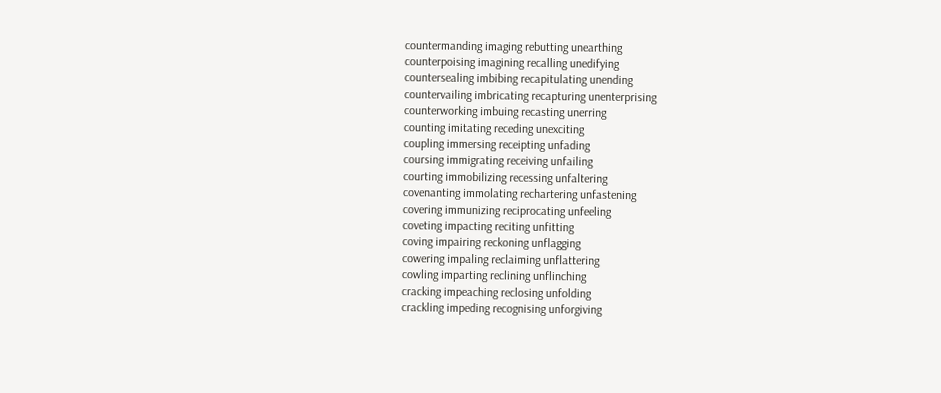countermanding imaging rebutting unearthing
counterpoising imagining recalling unedifying
countersealing imbibing recapitulating unending
countervailing imbricating recapturing unenterprising
counterworking imbuing recasting unerring
counting imitating receding unexciting
coupling immersing receipting unfading
coursing immigrating receiving unfailing
courting immobilizing recessing unfaltering
covenanting immolating rechartering unfastening
covering immunizing reciprocating unfeeling
coveting impacting reciting unfitting
coving impairing reckoning unflagging
cowering impaling reclaiming unflattering
cowling imparting reclining unflinching
cracking impeaching reclosing unfolding
crackling impeding recognising unforgiving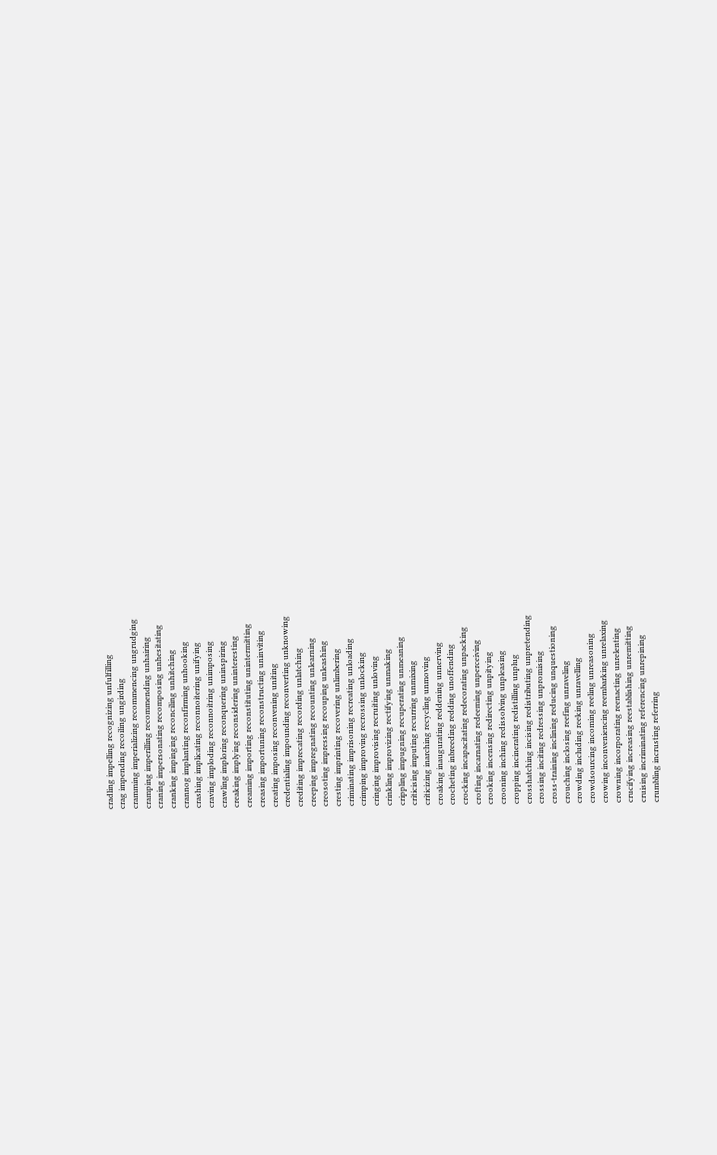cradling impelling recognizing unfulfilling
crag impending recoiling ungirding
cramming imperializing recommencing ungrudging
cramping imperilling recommending unhairing
craning impersonating recomposing unhesitating
cranking impinging reconciling unhitching
crannog implanting reconfirming unhooking
crashing implicating reconnoitering unifying
craving imploding reconnoitring unimposing
crawling imploring reconquering uninspiring
creaking implying reconsidering uninteresting
creaming importing reconstituting unintermitting
creasing importuning reconstructing uninviting
creating imposing reconvening uniting
credentialing impounding reconverting unknowing
crediting imprecating recording unlatching
creeping impregnating recounting unlearning
creosoting impressing recouping unleashing
cresting imprinting recovering unlimbering
criminating imprisoning recreating unloading
crimping improving recrossing unlocking
cringing improvising recruiting unloving
crinkling improvizing rectifying unmaking
crippling impugning recuperating unmeaning
criticising imputing recurring unmixing
criticizing inarching recycling unmoving
croaking inaugurating reddening unnerving
crocheting inbreeding redding unoffending
crocking incapacitating redecorating unpacking
crofting incarnating redeeming unperceiving
crooking incensing redirecting unpitying
crooning inching redissolving unpleasing
cropping incinerating redistilling unplug
crosshatching incising redistributing unpretending
crossing inciting redressing unpromising
cross-training inclining reducing unquestioning
crouching inclosing reefing unraveling
crowding including reeking unravelling
crowdsourcing incoming reeling unreasoning
crowing inconveniencing reembarking unrelaxing
crowning incorporating reenacting unrelenting
crucifying increasing reestablishing unremitting
cruising incriminating referencing unrepining
crumbling incrusting referring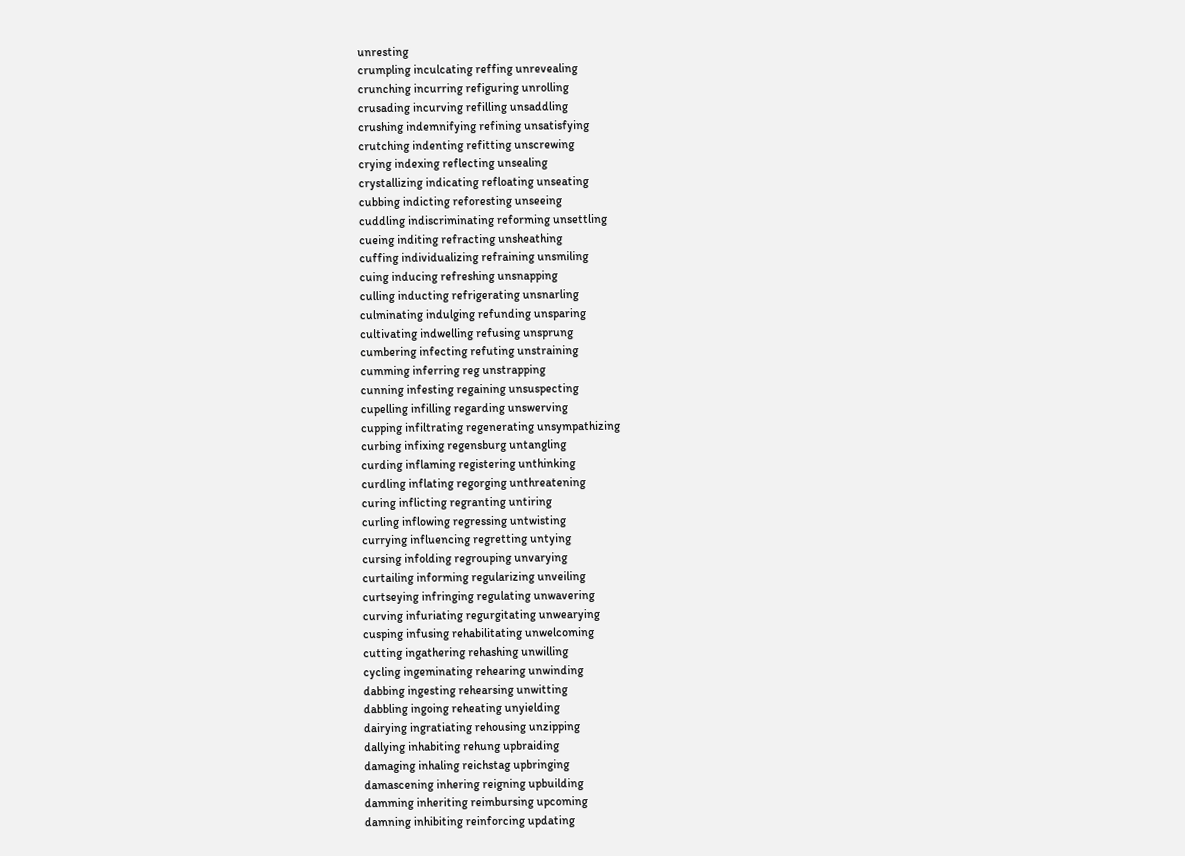unresting
crumpling inculcating reffing unrevealing
crunching incurring refiguring unrolling
crusading incurving refilling unsaddling
crushing indemnifying refining unsatisfying
crutching indenting refitting unscrewing
crying indexing reflecting unsealing
crystallizing indicating refloating unseating
cubbing indicting reforesting unseeing
cuddling indiscriminating reforming unsettling
cueing inditing refracting unsheathing
cuffing individualizing refraining unsmiling
cuing inducing refreshing unsnapping
culling inducting refrigerating unsnarling
culminating indulging refunding unsparing
cultivating indwelling refusing unsprung
cumbering infecting refuting unstraining
cumming inferring reg unstrapping
cunning infesting regaining unsuspecting
cupelling infilling regarding unswerving
cupping infiltrating regenerating unsympathizing
curbing infixing regensburg untangling
curding inflaming registering unthinking
curdling inflating regorging unthreatening
curing inflicting regranting untiring
curling inflowing regressing untwisting
currying influencing regretting untying
cursing infolding regrouping unvarying
curtailing informing regularizing unveiling
curtseying infringing regulating unwavering
curving infuriating regurgitating unwearying
cusping infusing rehabilitating unwelcoming
cutting ingathering rehashing unwilling
cycling ingeminating rehearing unwinding
dabbing ingesting rehearsing unwitting
dabbling ingoing reheating unyielding
dairying ingratiating rehousing unzipping
dallying inhabiting rehung upbraiding
damaging inhaling reichstag upbringing
damascening inhering reigning upbuilding
damming inheriting reimbursing upcoming
damning inhibiting reinforcing updating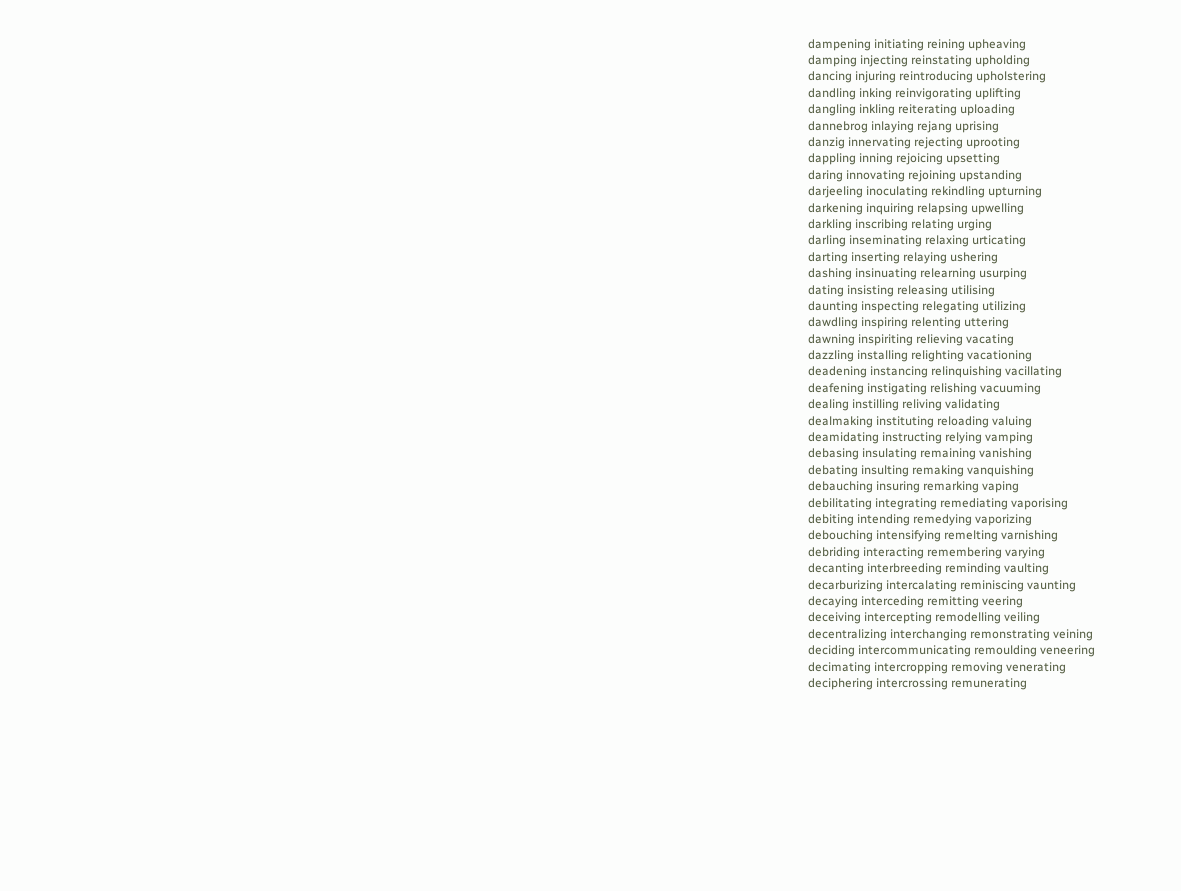dampening initiating reining upheaving
damping injecting reinstating upholding
dancing injuring reintroducing upholstering
dandling inking reinvigorating uplifting
dangling inkling reiterating uploading
dannebrog inlaying rejang uprising
danzig innervating rejecting uprooting
dappling inning rejoicing upsetting
daring innovating rejoining upstanding
darjeeling inoculating rekindling upturning
darkening inquiring relapsing upwelling
darkling inscribing relating urging
darling inseminating relaxing urticating
darting inserting relaying ushering
dashing insinuating relearning usurping
dating insisting releasing utilising
daunting inspecting relegating utilizing
dawdling inspiring relenting uttering
dawning inspiriting relieving vacating
dazzling installing relighting vacationing
deadening instancing relinquishing vacillating
deafening instigating relishing vacuuming
dealing instilling reliving validating
dealmaking instituting reloading valuing
deamidating instructing relying vamping
debasing insulating remaining vanishing
debating insulting remaking vanquishing
debauching insuring remarking vaping
debilitating integrating remediating vaporising
debiting intending remedying vaporizing
debouching intensifying remelting varnishing
debriding interacting remembering varying
decanting interbreeding reminding vaulting
decarburizing intercalating reminiscing vaunting
decaying interceding remitting veering
deceiving intercepting remodelling veiling
decentralizing interchanging remonstrating veining
deciding intercommunicating remoulding veneering
decimating intercropping removing venerating
deciphering intercrossing remunerating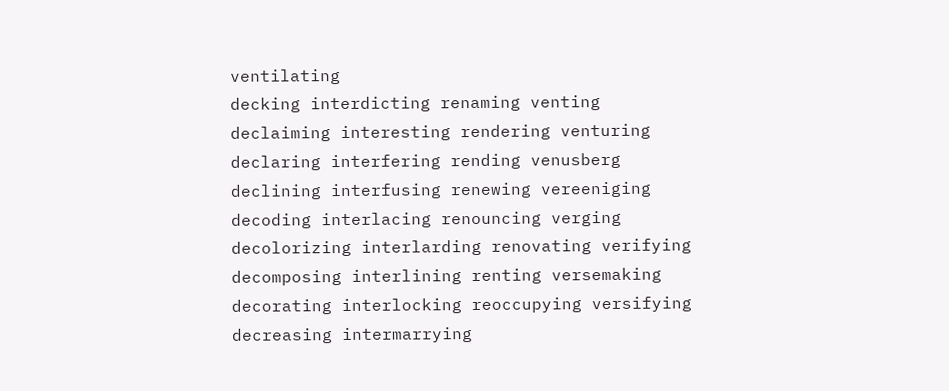ventilating
decking interdicting renaming venting
declaiming interesting rendering venturing
declaring interfering rending venusberg
declining interfusing renewing vereeniging
decoding interlacing renouncing verging
decolorizing interlarding renovating verifying
decomposing interlining renting versemaking
decorating interlocking reoccupying versifying
decreasing intermarrying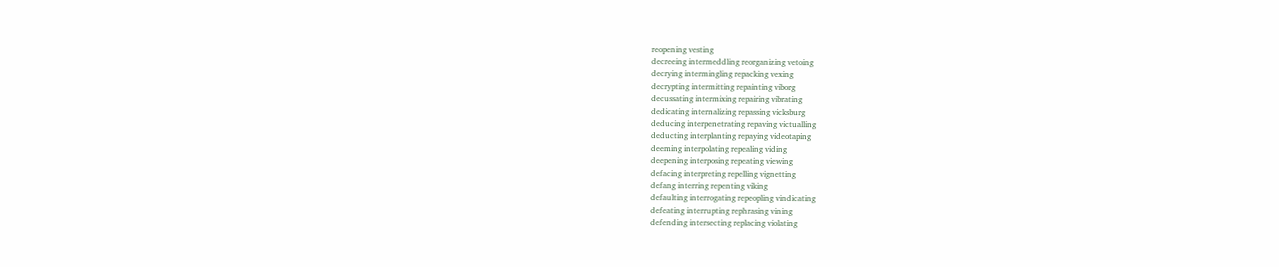reopening vesting
decreeing intermeddling reorganizing vetoing
decrying intermingling repacking vexing
decrypting intermitting repainting viborg
decussating intermixing repairing vibrating
dedicating internalizing repassing vicksburg
deducing interpenetrating repaving victualling
deducting interplanting repaying videotaping
deeming interpolating repealing viding
deepening interposing repeating viewing
defacing interpreting repelling vignetting
defang interring repenting viking
defaulting interrogating repeopling vindicating
defeating interrupting rephrasing vining
defending intersecting replacing violating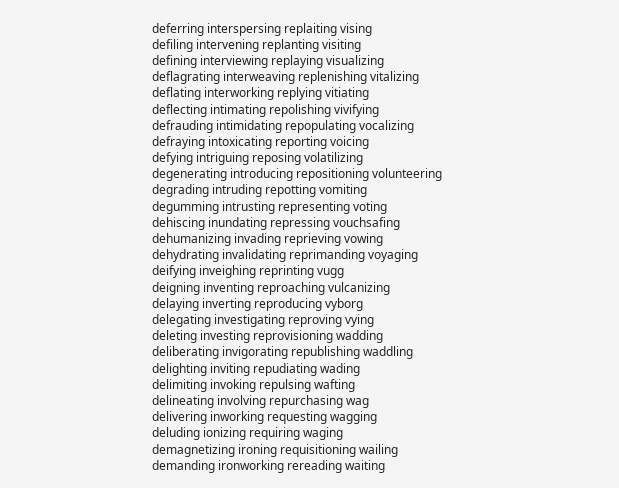deferring interspersing replaiting vising
defiling intervening replanting visiting
defining interviewing replaying visualizing
deflagrating interweaving replenishing vitalizing
deflating interworking replying vitiating
deflecting intimating repolishing vivifying
defrauding intimidating repopulating vocalizing
defraying intoxicating reporting voicing
defying intriguing reposing volatilizing
degenerating introducing repositioning volunteering
degrading intruding repotting vomiting
degumming intrusting representing voting
dehiscing inundating repressing vouchsafing
dehumanizing invading reprieving vowing
dehydrating invalidating reprimanding voyaging
deifying inveighing reprinting vugg
deigning inventing reproaching vulcanizing
delaying inverting reproducing vyborg
delegating investigating reproving vying
deleting investing reprovisioning wadding
deliberating invigorating republishing waddling
delighting inviting repudiating wading
delimiting invoking repulsing wafting
delineating involving repurchasing wag
delivering inworking requesting wagging
deluding ionizing requiring waging
demagnetizing ironing requisitioning wailing
demanding ironworking rereading waiting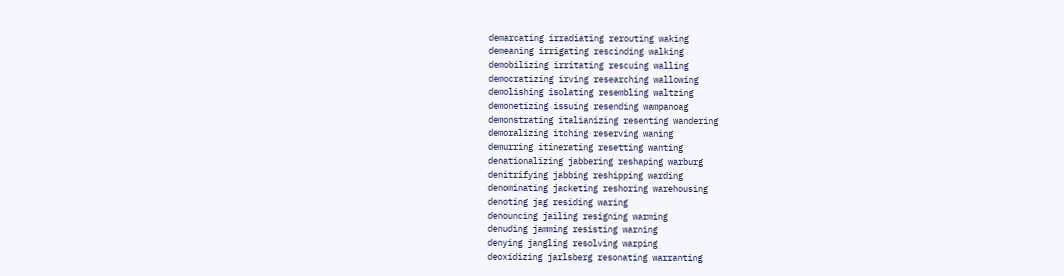demarcating irradiating rerouting waking
demeaning irrigating rescinding walking
demobilizing irritating rescuing walling
democratizing irving researching wallowing
demolishing isolating resembling waltzing
demonetizing issuing resending wampanoag
demonstrating italianizing resenting wandering
demoralizing itching reserving waning
demurring itinerating resetting wanting
denationalizing jabbering reshaping warburg
denitrifying jabbing reshipping warding
denominating jacketing reshoring warehousing
denoting jag residing waring
denouncing jailing resigning warming
denuding jamming resisting warning
denying jangling resolving warping
deoxidizing jarlsberg resonating warranting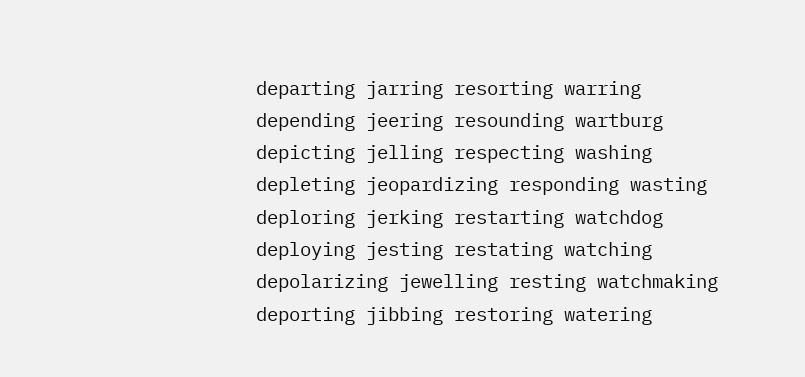departing jarring resorting warring
depending jeering resounding wartburg
depicting jelling respecting washing
depleting jeopardizing responding wasting
deploring jerking restarting watchdog
deploying jesting restating watching
depolarizing jewelling resting watchmaking
deporting jibbing restoring watering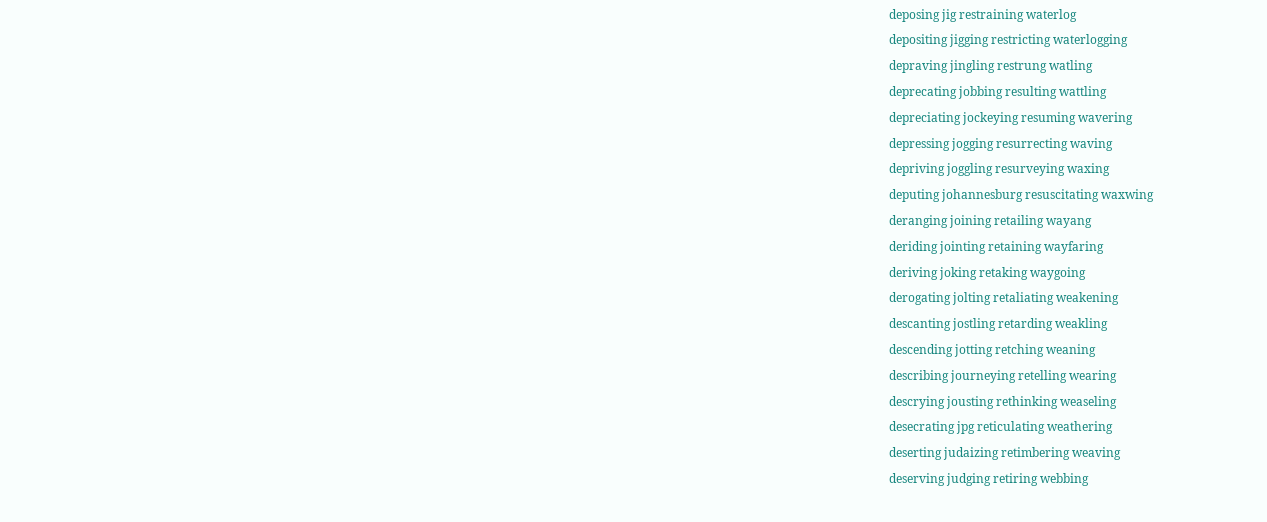deposing jig restraining waterlog
depositing jigging restricting waterlogging
depraving jingling restrung watling
deprecating jobbing resulting wattling
depreciating jockeying resuming wavering
depressing jogging resurrecting waving
depriving joggling resurveying waxing
deputing johannesburg resuscitating waxwing
deranging joining retailing wayang
deriding jointing retaining wayfaring
deriving joking retaking waygoing
derogating jolting retaliating weakening
descanting jostling retarding weakling
descending jotting retching weaning
describing journeying retelling wearing
descrying jousting rethinking weaseling
desecrating jpg reticulating weathering
deserting judaizing retimbering weaving
deserving judging retiring webbing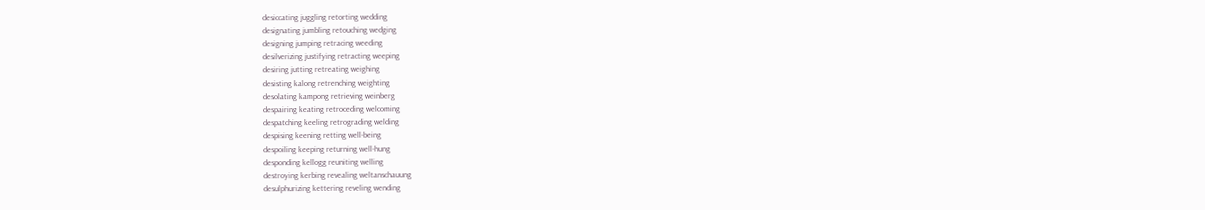desiccating juggling retorting wedding
designating jumbling retouching wedging
designing jumping retracing weeding
desilverizing justifying retracting weeping
desiring jutting retreating weighing
desisting kalong retrenching weighting
desolating kampong retrieving weinberg
despairing keating retroceding welcoming
despatching keeling retrograding welding
despising keening retting well-being
despoiling keeping returning well-hung
desponding kellogg reuniting welling
destroying kerbing revealing weltanschauung
desulphurizing kettering reveling wending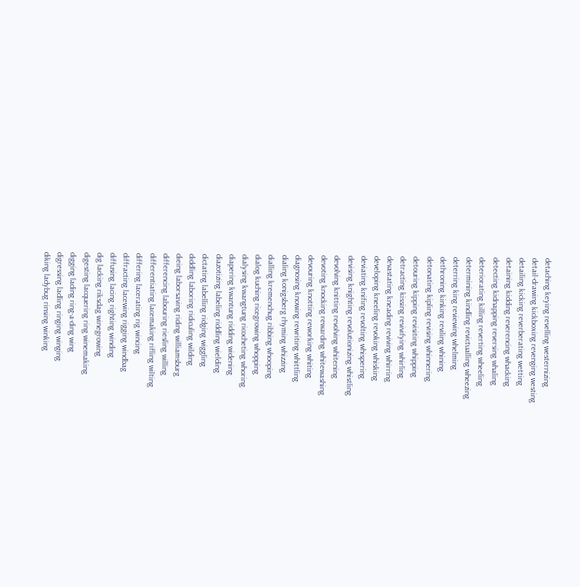detaching keying revelling westernizing
detail-drawing kickboxing revenging westing
detailing kicking reverberating wetting
detaining kidding reverencing whacking
detecting kidnapping reversing whaling
deteriorating killing reverting wheeling
determining kindling revictualling wheezing
deterring king reviewing whelming
dethroning kinking reviling whining
detonating kipling revising whinnering
detouring kipping revisiting whipping
detracting kissing revivifying whirling
devastating kneading reviving whirring
developing kneeling revoking whisking
deviating knifing revolting whispering
devising knighting revolutionizing whistling
devolving knitting revolving whitening
devoting knocking rewarding whitewashing
devouring knotting reworking whiting
diagnosing knowing rewriting whittling
dialing konigsberg rhyming whizzing
dialling kremenchug ribbing whooping
dialog kuching ricegrowing whopping
dialysing kwangtung ricocheting whoring
diapering kwantung ridding widening
diazotizing labeling riddling wielding
dictating labelling ridging wiggling
diddling laboring ridiculing wilding
dieing laborsaving riding williamsburg
differencing labouring riesling willing
differentiating lacemaking rifling wilting
differing lacerating rig wincing
diffracting lacewing rigging windbag
diffusing lacing righting winding
dig lacking riksdag winegrowing
digesting lacquering ring winemaking
digging lading ring-a-ding wing
digressing ladling ringing winging
diking ladybug rinsing winking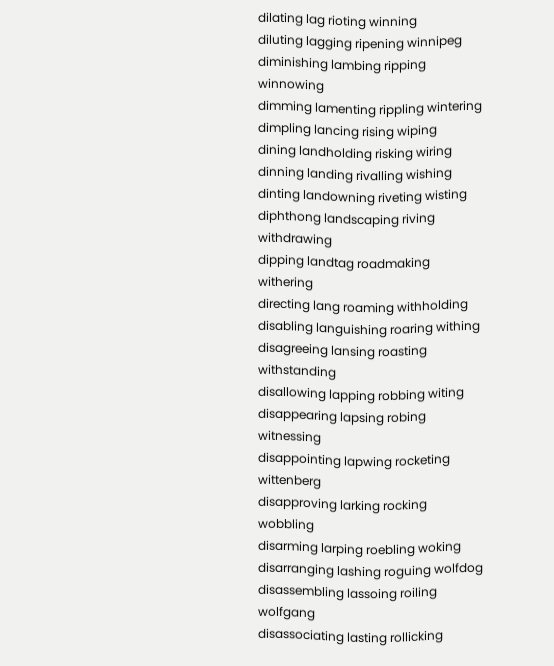dilating lag rioting winning
diluting lagging ripening winnipeg
diminishing lambing ripping winnowing
dimming lamenting rippling wintering
dimpling lancing rising wiping
dining landholding risking wiring
dinning landing rivalling wishing
dinting landowning riveting wisting
diphthong landscaping riving withdrawing
dipping landtag roadmaking withering
directing lang roaming withholding
disabling languishing roaring withing
disagreeing lansing roasting withstanding
disallowing lapping robbing witing
disappearing lapsing robing witnessing
disappointing lapwing rocketing wittenberg
disapproving larking rocking wobbling
disarming larping roebling woking
disarranging lashing roguing wolfdog
disassembling lassoing roiling wolfgang
disassociating lasting rollicking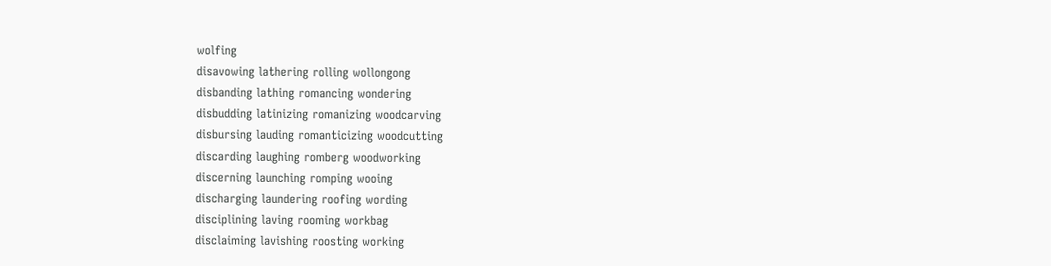wolfing
disavowing lathering rolling wollongong
disbanding lathing romancing wondering
disbudding latinizing romanizing woodcarving
disbursing lauding romanticizing woodcutting
discarding laughing romberg woodworking
discerning launching romping wooing
discharging laundering roofing wording
disciplining laving rooming workbag
disclaiming lavishing roosting working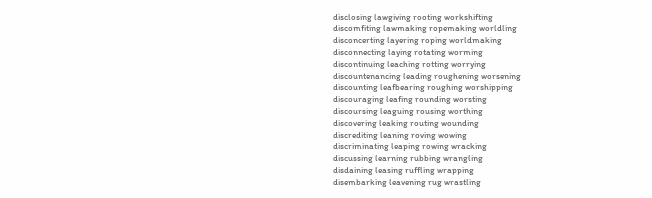disclosing lawgiving rooting workshifting
discomfiting lawmaking ropemaking worldling
disconcerting layering roping worldmaking
disconnecting laying rotating worming
discontinuing leaching rotting worrying
discountenancing leading roughening worsening
discounting leafbearing roughing worshipping
discouraging leafing rounding worsting
discoursing leaguing rousing worthing
discovering leaking routing wounding
discrediting leaning roving wowing
discriminating leaping rowing wracking
discussing learning rubbing wrangling
disdaining leasing ruffling wrapping
disembarking leavening rug wrastling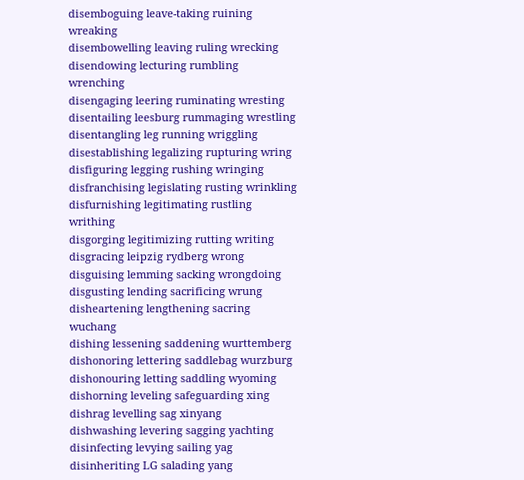disemboguing leave-taking ruining wreaking
disembowelling leaving ruling wrecking
disendowing lecturing rumbling wrenching
disengaging leering ruminating wresting
disentailing leesburg rummaging wrestling
disentangling leg running wriggling
disestablishing legalizing rupturing wring
disfiguring legging rushing wringing
disfranchising legislating rusting wrinkling
disfurnishing legitimating rustling writhing
disgorging legitimizing rutting writing
disgracing leipzig rydberg wrong
disguising lemming sacking wrongdoing
disgusting lending sacrificing wrung
disheartening lengthening sacring wuchang
dishing lessening saddening wurttemberg
dishonoring lettering saddlebag wurzburg
dishonouring letting saddling wyoming
dishorning leveling safeguarding xing
dishrag levelling sag xinyang
dishwashing levering sagging yachting
disinfecting levying sailing yag
disinheriting LG salading yang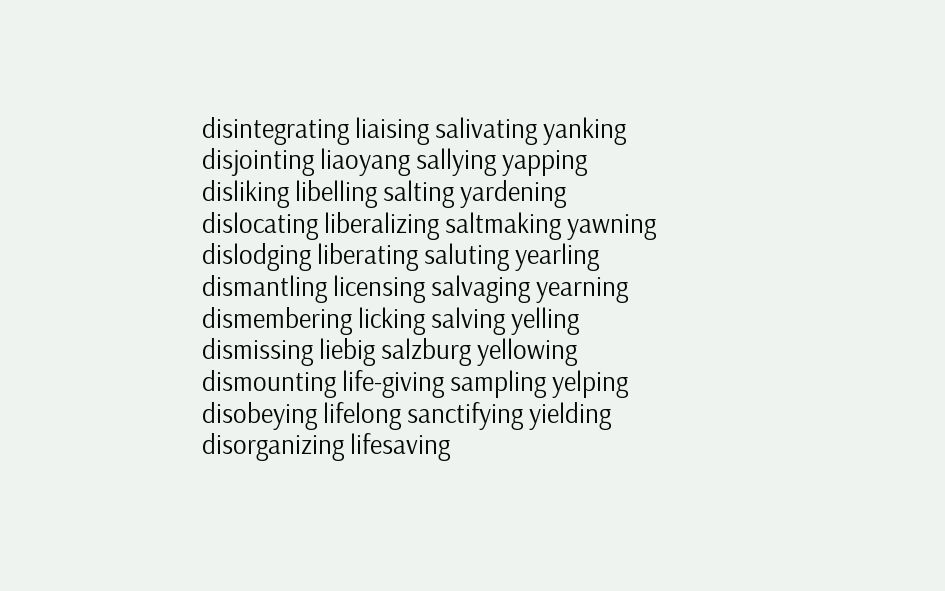disintegrating liaising salivating yanking
disjointing liaoyang sallying yapping
disliking libelling salting yardening
dislocating liberalizing saltmaking yawning
dislodging liberating saluting yearling
dismantling licensing salvaging yearning
dismembering licking salving yelling
dismissing liebig salzburg yellowing
dismounting life-giving sampling yelping
disobeying lifelong sanctifying yielding
disorganizing lifesaving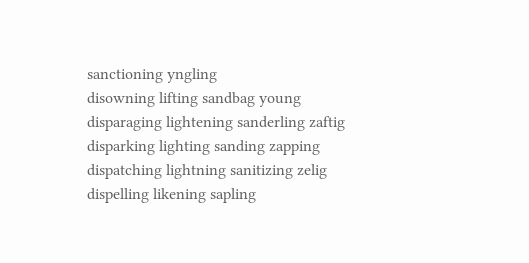sanctioning yngling
disowning lifting sandbag young
disparaging lightening sanderling zaftig
disparking lighting sanding zapping
dispatching lightning sanitizing zelig
dispelling likening sapling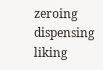zeroing
dispensing liking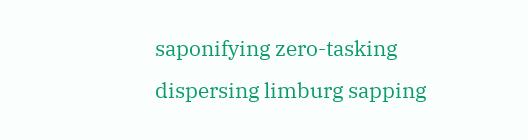saponifying zero-tasking
dispersing limburg sapping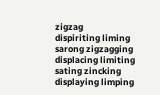zigzag
dispiriting liming sarong zigzagging
displacing limiting sating zincking
displaying limping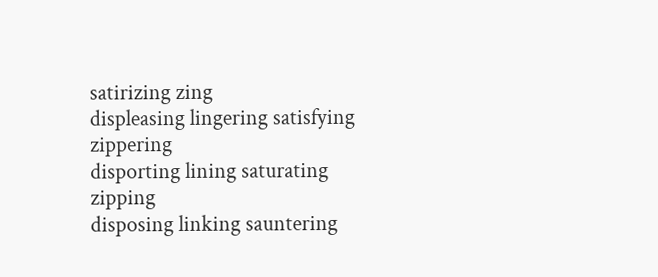satirizing zing
displeasing lingering satisfying zippering
disporting lining saturating zipping
disposing linking sauntering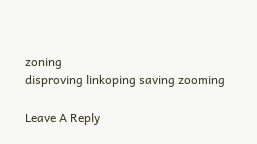zoning
disproving linkoping saving zooming

Leave A Reply